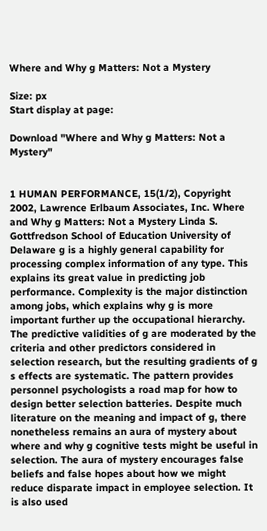Where and Why g Matters: Not a Mystery

Size: px
Start display at page:

Download "Where and Why g Matters: Not a Mystery"


1 HUMAN PERFORMANCE, 15(1/2), Copyright 2002, Lawrence Erlbaum Associates, Inc. Where and Why g Matters: Not a Mystery Linda S. Gottfredson School of Education University of Delaware g is a highly general capability for processing complex information of any type. This explains its great value in predicting job performance. Complexity is the major distinction among jobs, which explains why g is more important further up the occupational hierarchy. The predictive validities of g are moderated by the criteria and other predictors considered in selection research, but the resulting gradients of g s effects are systematic. The pattern provides personnel psychologists a road map for how to design better selection batteries. Despite much literature on the meaning and impact of g, there nonetheless remains an aura of mystery about where and why g cognitive tests might be useful in selection. The aura of mystery encourages false beliefs and false hopes about how we might reduce disparate impact in employee selection. It is also used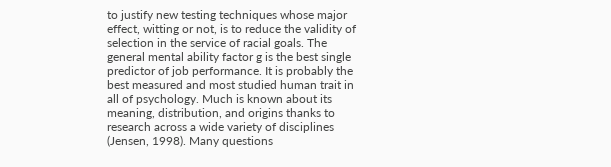to justify new testing techniques whose major effect, witting or not, is to reduce the validity of selection in the service of racial goals. The general mental ability factor g is the best single predictor of job performance. It is probably the best measured and most studied human trait in all of psychology. Much is known about its meaning, distribution, and origins thanks to research across a wide variety of disciplines (Jensen, 1998). Many questions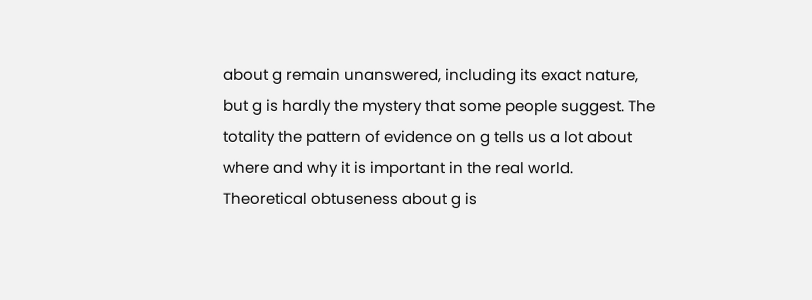about g remain unanswered, including its exact nature, but g is hardly the mystery that some people suggest. The totality the pattern of evidence on g tells us a lot about where and why it is important in the real world. Theoretical obtuseness about g is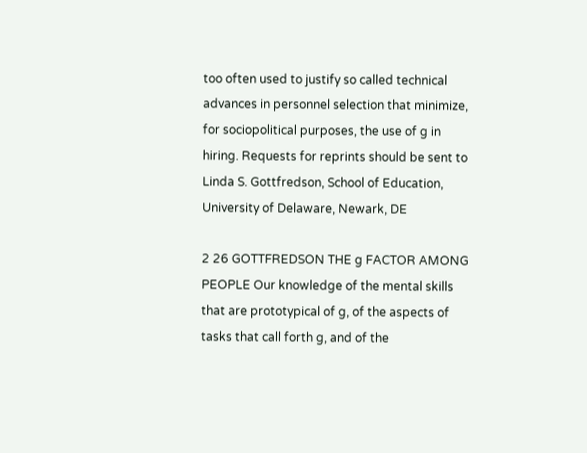too often used to justify so called technical advances in personnel selection that minimize, for sociopolitical purposes, the use of g in hiring. Requests for reprints should be sent to Linda S. Gottfredson, School of Education, University of Delaware, Newark, DE

2 26 GOTTFREDSON THE g FACTOR AMONG PEOPLE Our knowledge of the mental skills that are prototypical of g, of the aspects of tasks that call forth g, and of the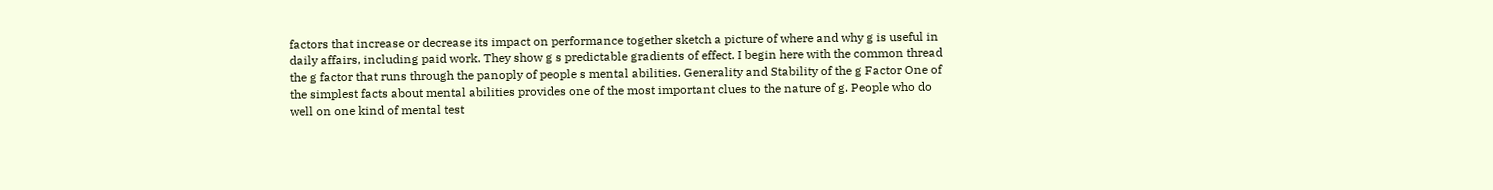factors that increase or decrease its impact on performance together sketch a picture of where and why g is useful in daily affairs, including paid work. They show g s predictable gradients of effect. I begin here with the common thread the g factor that runs through the panoply of people s mental abilities. Generality and Stability of the g Factor One of the simplest facts about mental abilities provides one of the most important clues to the nature of g. People who do well on one kind of mental test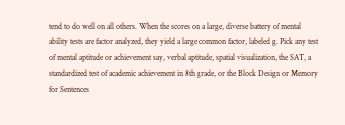tend to do well on all others. When the scores on a large, diverse battery of mental ability tests are factor analyzed, they yield a large common factor, labeled g. Pick any test of mental aptitude or achievement say, verbal aptitude, spatial visualization, the SAT, a standardized test of academic achievement in 8th grade, or the Block Design or Memory for Sentences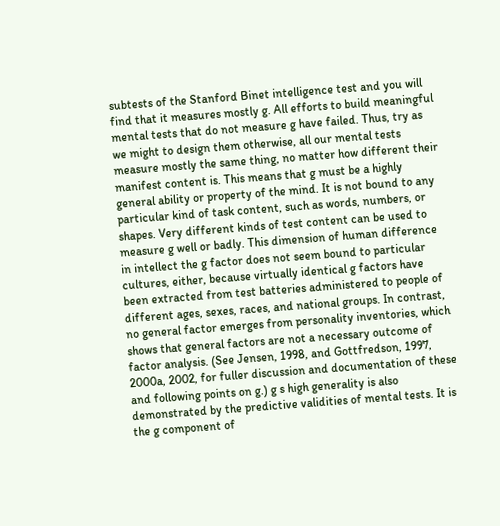subtests of the Stanford Binet intelligence test and you will find that it measures mostly g. All efforts to build meaningful mental tests that do not measure g have failed. Thus, try as we might to design them otherwise, all our mental tests measure mostly the same thing, no matter how different their manifest content is. This means that g must be a highly general ability or property of the mind. It is not bound to any particular kind of task content, such as words, numbers, or shapes. Very different kinds of test content can be used to measure g well or badly. This dimension of human difference in intellect the g factor does not seem bound to particular cultures, either, because virtually identical g factors have been extracted from test batteries administered to people of different ages, sexes, races, and national groups. In contrast, no general factor emerges from personality inventories, which shows that general factors are not a necessary outcome of factor analysis. (See Jensen, 1998, and Gottfredson, 1997, 2000a, 2002, for fuller discussion and documentation of these and following points on g.) g s high generality is also demonstrated by the predictive validities of mental tests. It is the g component of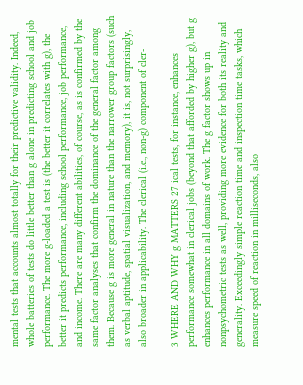mental tests that accounts almost totally for their predictive validity. Indeed, whole batteries of tests do little better than g alone in predicting school and job performance. The more g-loaded a test is (the better it correlates with g), the better it predicts performance, including school performance, job performance, and income. There are many different abilities, of course, as is confirmed by the same factor analyses that confirm the dominance of the general factor among them. Because g is more general in nature than the narrower group factors (such as verbal aptitude, spatial visualization, and memory), it is, not surprisingly, also broader in applicability. The clerical (i.e., non-g) component of cler-

3 WHERE AND WHY g MATTERS 27 ical tests, for instance, enhances performance somewhat in clerical jobs (beyond that afforded by higher g), but g enhances performance in all domains of work. The g factor shows up in nonpsychometric tests as well, providing more evidence for both its reality and generality. Exceedingly simple reaction time and inspection time tasks, which measure speed of reaction in milliseconds, also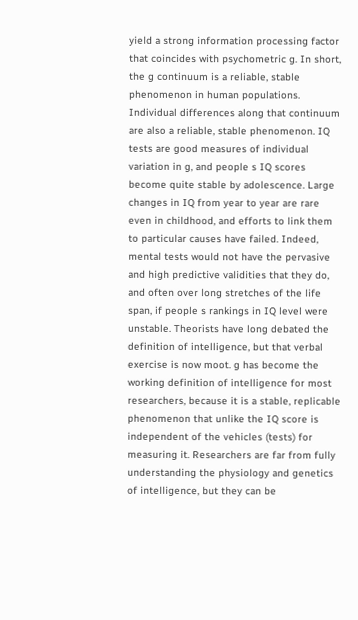yield a strong information processing factor that coincides with psychometric g. In short, the g continuum is a reliable, stable phenomenon in human populations. Individual differences along that continuum are also a reliable, stable phenomenon. IQ tests are good measures of individual variation in g, and people s IQ scores become quite stable by adolescence. Large changes in IQ from year to year are rare even in childhood, and efforts to link them to particular causes have failed. Indeed, mental tests would not have the pervasive and high predictive validities that they do, and often over long stretches of the life span, if people s rankings in IQ level were unstable. Theorists have long debated the definition of intelligence, but that verbal exercise is now moot. g has become the working definition of intelligence for most researchers, because it is a stable, replicable phenomenon that unlike the IQ score is independent of the vehicles (tests) for measuring it. Researchers are far from fully understanding the physiology and genetics of intelligence, but they can be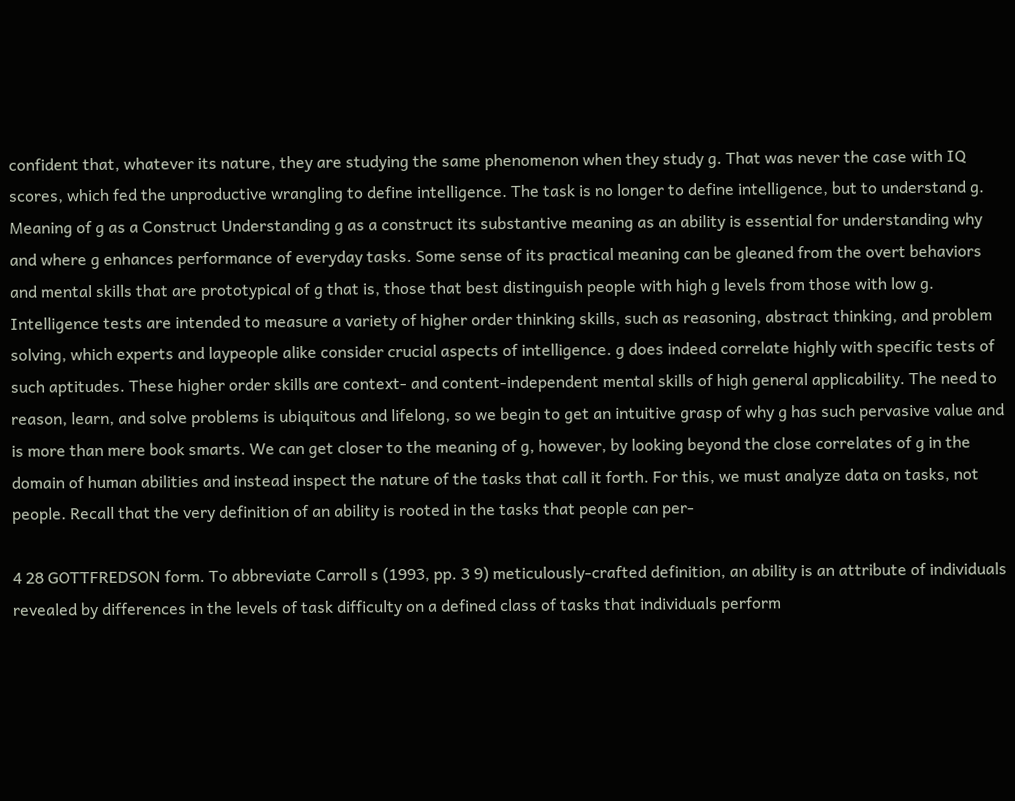confident that, whatever its nature, they are studying the same phenomenon when they study g. That was never the case with IQ scores, which fed the unproductive wrangling to define intelligence. The task is no longer to define intelligence, but to understand g. Meaning of g as a Construct Understanding g as a construct its substantive meaning as an ability is essential for understanding why and where g enhances performance of everyday tasks. Some sense of its practical meaning can be gleaned from the overt behaviors and mental skills that are prototypical of g that is, those that best distinguish people with high g levels from those with low g. Intelligence tests are intended to measure a variety of higher order thinking skills, such as reasoning, abstract thinking, and problem solving, which experts and laypeople alike consider crucial aspects of intelligence. g does indeed correlate highly with specific tests of such aptitudes. These higher order skills are context- and content-independent mental skills of high general applicability. The need to reason, learn, and solve problems is ubiquitous and lifelong, so we begin to get an intuitive grasp of why g has such pervasive value and is more than mere book smarts. We can get closer to the meaning of g, however, by looking beyond the close correlates of g in the domain of human abilities and instead inspect the nature of the tasks that call it forth. For this, we must analyze data on tasks, not people. Recall that the very definition of an ability is rooted in the tasks that people can per-

4 28 GOTTFREDSON form. To abbreviate Carroll s (1993, pp. 3 9) meticulously-crafted definition, an ability is an attribute of individuals revealed by differences in the levels of task difficulty on a defined class of tasks that individuals perform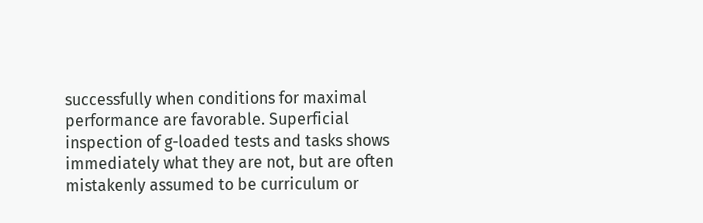successfully when conditions for maximal performance are favorable. Superficial inspection of g-loaded tests and tasks shows immediately what they are not, but are often mistakenly assumed to be curriculum or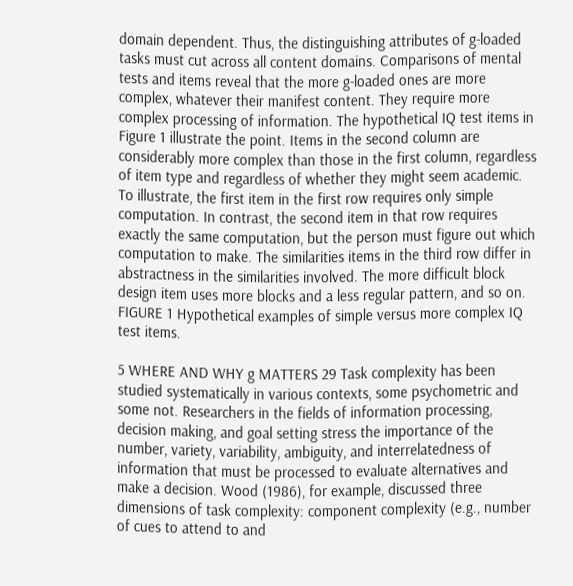domain dependent. Thus, the distinguishing attributes of g-loaded tasks must cut across all content domains. Comparisons of mental tests and items reveal that the more g-loaded ones are more complex, whatever their manifest content. They require more complex processing of information. The hypothetical IQ test items in Figure 1 illustrate the point. Items in the second column are considerably more complex than those in the first column, regardless of item type and regardless of whether they might seem academic. To illustrate, the first item in the first row requires only simple computation. In contrast, the second item in that row requires exactly the same computation, but the person must figure out which computation to make. The similarities items in the third row differ in abstractness in the similarities involved. The more difficult block design item uses more blocks and a less regular pattern, and so on. FIGURE 1 Hypothetical examples of simple versus more complex IQ test items.

5 WHERE AND WHY g MATTERS 29 Task complexity has been studied systematically in various contexts, some psychometric and some not. Researchers in the fields of information processing, decision making, and goal setting stress the importance of the number, variety, variability, ambiguity, and interrelatedness of information that must be processed to evaluate alternatives and make a decision. Wood (1986), for example, discussed three dimensions of task complexity: component complexity (e.g., number of cues to attend to and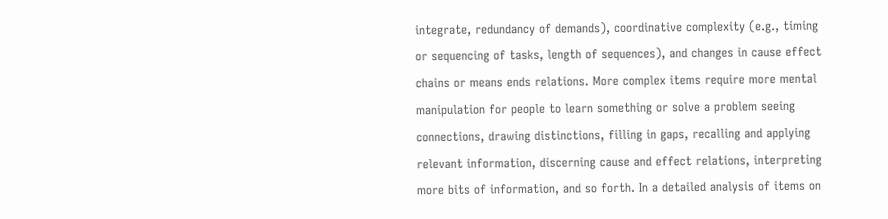integrate, redundancy of demands), coordinative complexity (e.g., timing or sequencing of tasks, length of sequences), and changes in cause effect chains or means ends relations. More complex items require more mental manipulation for people to learn something or solve a problem seeing connections, drawing distinctions, filling in gaps, recalling and applying relevant information, discerning cause and effect relations, interpreting more bits of information, and so forth. In a detailed analysis of items on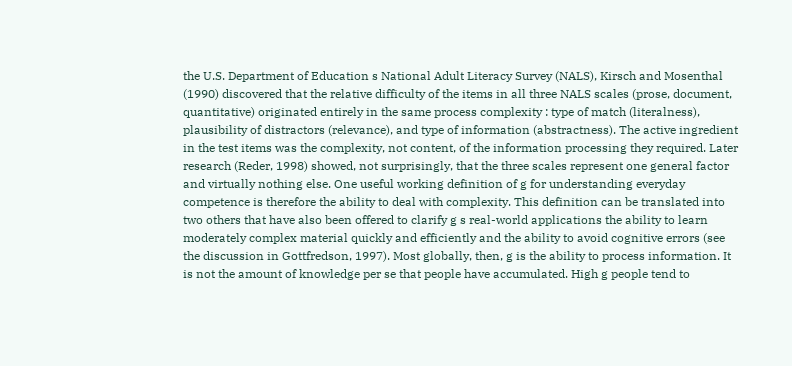the U.S. Department of Education s National Adult Literacy Survey (NALS), Kirsch and Mosenthal (1990) discovered that the relative difficulty of the items in all three NALS scales (prose, document, quantitative) originated entirely in the same process complexity : type of match (literalness), plausibility of distractors (relevance), and type of information (abstractness). The active ingredient in the test items was the complexity, not content, of the information processing they required. Later research (Reder, 1998) showed, not surprisingly, that the three scales represent one general factor and virtually nothing else. One useful working definition of g for understanding everyday competence is therefore the ability to deal with complexity. This definition can be translated into two others that have also been offered to clarify g s real-world applications the ability to learn moderately complex material quickly and efficiently and the ability to avoid cognitive errors (see the discussion in Gottfredson, 1997). Most globally, then, g is the ability to process information. It is not the amount of knowledge per se that people have accumulated. High g people tend to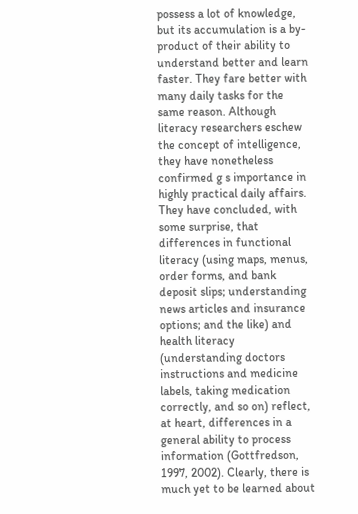possess a lot of knowledge, but its accumulation is a by-product of their ability to understand better and learn faster. They fare better with many daily tasks for the same reason. Although literacy researchers eschew the concept of intelligence, they have nonetheless confirmed g s importance in highly practical daily affairs. They have concluded, with some surprise, that differences in functional literacy (using maps, menus, order forms, and bank deposit slips; understanding news articles and insurance options; and the like) and health literacy (understanding doctors instructions and medicine labels, taking medication correctly, and so on) reflect, at heart, differences in a general ability to process information (Gottfredson, 1997, 2002). Clearly, there is much yet to be learned about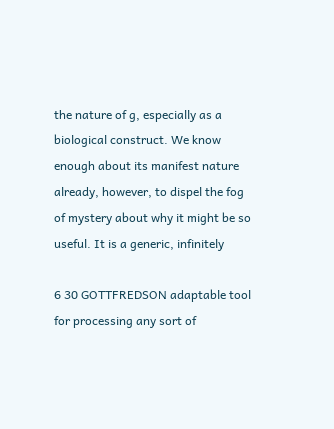the nature of g, especially as a biological construct. We know enough about its manifest nature already, however, to dispel the fog of mystery about why it might be so useful. It is a generic, infinitely

6 30 GOTTFREDSON adaptable tool for processing any sort of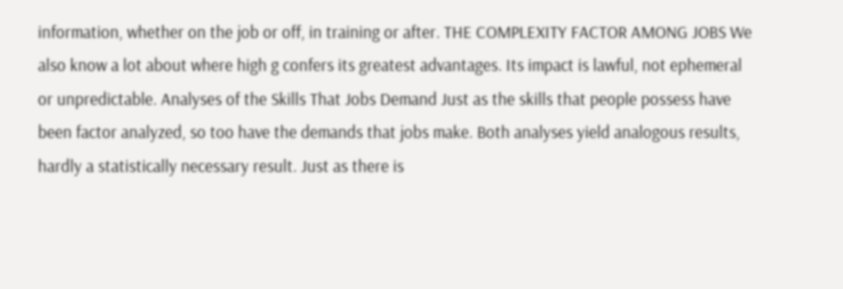information, whether on the job or off, in training or after. THE COMPLEXITY FACTOR AMONG JOBS We also know a lot about where high g confers its greatest advantages. Its impact is lawful, not ephemeral or unpredictable. Analyses of the Skills That Jobs Demand Just as the skills that people possess have been factor analyzed, so too have the demands that jobs make. Both analyses yield analogous results, hardly a statistically necessary result. Just as there is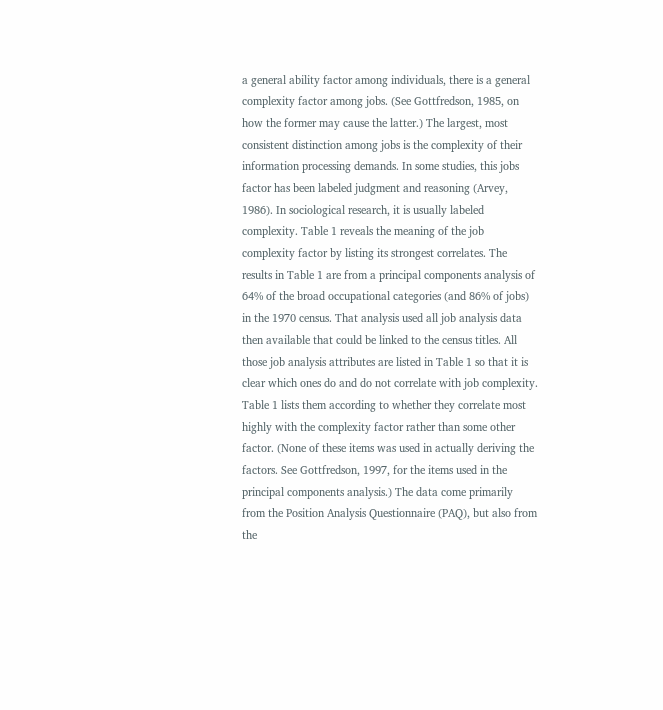a general ability factor among individuals, there is a general complexity factor among jobs. (See Gottfredson, 1985, on how the former may cause the latter.) The largest, most consistent distinction among jobs is the complexity of their information processing demands. In some studies, this jobs factor has been labeled judgment and reasoning (Arvey, 1986). In sociological research, it is usually labeled complexity. Table 1 reveals the meaning of the job complexity factor by listing its strongest correlates. The results in Table 1 are from a principal components analysis of 64% of the broad occupational categories (and 86% of jobs) in the 1970 census. That analysis used all job analysis data then available that could be linked to the census titles. All those job analysis attributes are listed in Table 1 so that it is clear which ones do and do not correlate with job complexity. Table 1 lists them according to whether they correlate most highly with the complexity factor rather than some other factor. (None of these items was used in actually deriving the factors. See Gottfredson, 1997, for the items used in the principal components analysis.) The data come primarily from the Position Analysis Questionnaire (PAQ), but also from the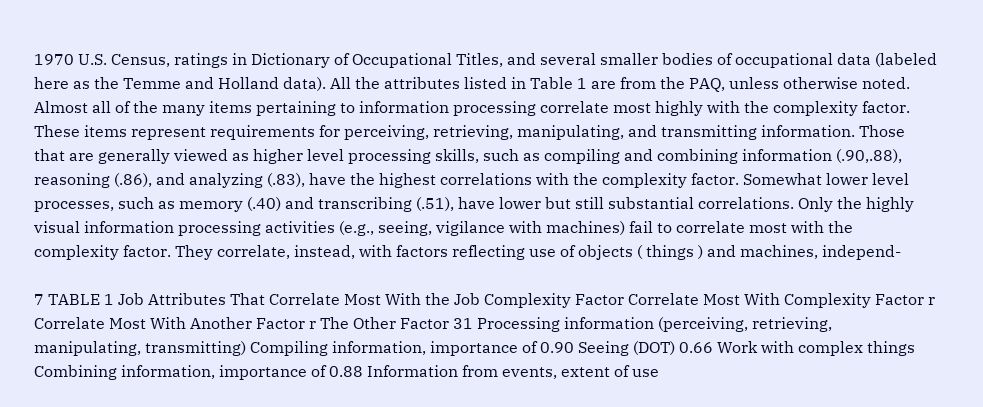1970 U.S. Census, ratings in Dictionary of Occupational Titles, and several smaller bodies of occupational data (labeled here as the Temme and Holland data). All the attributes listed in Table 1 are from the PAQ, unless otherwise noted. Almost all of the many items pertaining to information processing correlate most highly with the complexity factor. These items represent requirements for perceiving, retrieving, manipulating, and transmitting information. Those that are generally viewed as higher level processing skills, such as compiling and combining information (.90,.88), reasoning (.86), and analyzing (.83), have the highest correlations with the complexity factor. Somewhat lower level processes, such as memory (.40) and transcribing (.51), have lower but still substantial correlations. Only the highly visual information processing activities (e.g., seeing, vigilance with machines) fail to correlate most with the complexity factor. They correlate, instead, with factors reflecting use of objects ( things ) and machines, independ-

7 TABLE 1 Job Attributes That Correlate Most With the Job Complexity Factor Correlate Most With Complexity Factor r Correlate Most With Another Factor r The Other Factor 31 Processing information (perceiving, retrieving, manipulating, transmitting) Compiling information, importance of 0.90 Seeing (DOT) 0.66 Work with complex things Combining information, importance of 0.88 Information from events, extent of use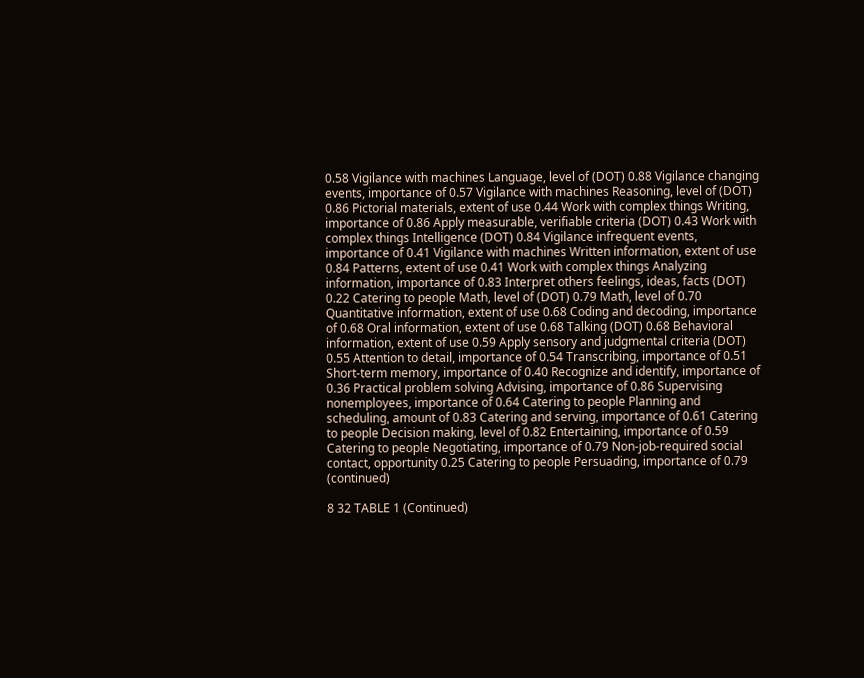0.58 Vigilance with machines Language, level of (DOT) 0.88 Vigilance changing events, importance of 0.57 Vigilance with machines Reasoning, level of (DOT) 0.86 Pictorial materials, extent of use 0.44 Work with complex things Writing, importance of 0.86 Apply measurable, verifiable criteria (DOT) 0.43 Work with complex things Intelligence (DOT) 0.84 Vigilance infrequent events, importance of 0.41 Vigilance with machines Written information, extent of use 0.84 Patterns, extent of use 0.41 Work with complex things Analyzing information, importance of 0.83 Interpret others feelings, ideas, facts (DOT) 0.22 Catering to people Math, level of (DOT) 0.79 Math, level of 0.70 Quantitative information, extent of use 0.68 Coding and decoding, importance of 0.68 Oral information, extent of use 0.68 Talking (DOT) 0.68 Behavioral information, extent of use 0.59 Apply sensory and judgmental criteria (DOT) 0.55 Attention to detail, importance of 0.54 Transcribing, importance of 0.51 Short-term memory, importance of 0.40 Recognize and identify, importance of 0.36 Practical problem solving Advising, importance of 0.86 Supervising nonemployees, importance of 0.64 Catering to people Planning and scheduling, amount of 0.83 Catering and serving, importance of 0.61 Catering to people Decision making, level of 0.82 Entertaining, importance of 0.59 Catering to people Negotiating, importance of 0.79 Non-job-required social contact, opportunity 0.25 Catering to people Persuading, importance of 0.79 (continued)

8 32 TABLE 1 (Continued)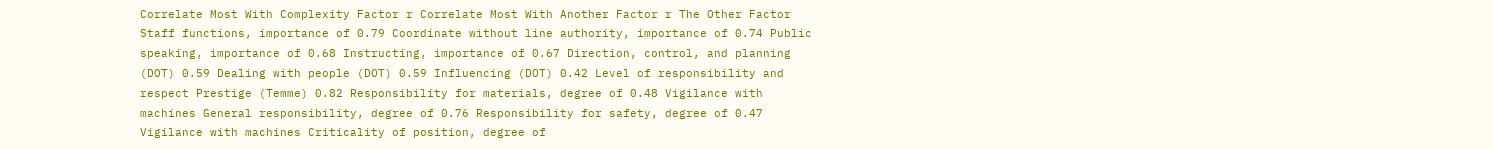Correlate Most With Complexity Factor r Correlate Most With Another Factor r The Other Factor Staff functions, importance of 0.79 Coordinate without line authority, importance of 0.74 Public speaking, importance of 0.68 Instructing, importance of 0.67 Direction, control, and planning (DOT) 0.59 Dealing with people (DOT) 0.59 Influencing (DOT) 0.42 Level of responsibility and respect Prestige (Temme) 0.82 Responsibility for materials, degree of 0.48 Vigilance with machines General responsibility, degree of 0.76 Responsibility for safety, degree of 0.47 Vigilance with machines Criticality of position, degree of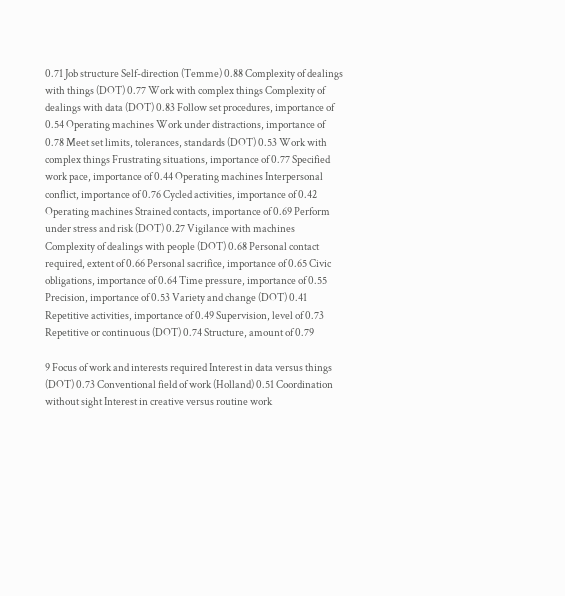0.71 Job structure Self-direction (Temme) 0.88 Complexity of dealings with things (DOT) 0.77 Work with complex things Complexity of dealings with data (DOT) 0.83 Follow set procedures, importance of 0.54 Operating machines Work under distractions, importance of 0.78 Meet set limits, tolerances, standards (DOT) 0.53 Work with complex things Frustrating situations, importance of 0.77 Specified work pace, importance of 0.44 Operating machines Interpersonal conflict, importance of 0.76 Cycled activities, importance of 0.42 Operating machines Strained contacts, importance of 0.69 Perform under stress and risk (DOT) 0.27 Vigilance with machines Complexity of dealings with people (DOT) 0.68 Personal contact required, extent of 0.66 Personal sacrifice, importance of 0.65 Civic obligations, importance of 0.64 Time pressure, importance of 0.55 Precision, importance of 0.53 Variety and change (DOT) 0.41 Repetitive activities, importance of 0.49 Supervision, level of 0.73 Repetitive or continuous (DOT) 0.74 Structure, amount of 0.79

9 Focus of work and interests required Interest in data versus things (DOT) 0.73 Conventional field of work (Holland) 0.51 Coordination without sight Interest in creative versus routine work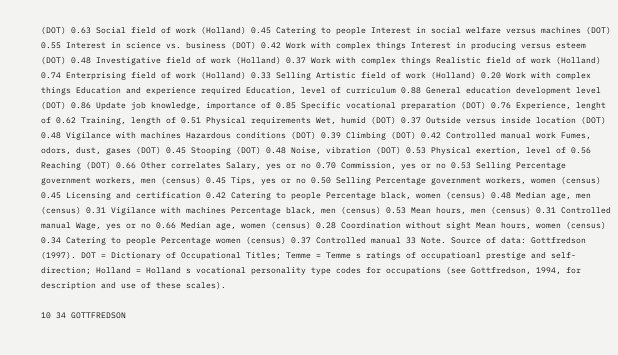(DOT) 0.63 Social field of work (Holland) 0.45 Catering to people Interest in social welfare versus machines (DOT) 0.55 Interest in science vs. business (DOT) 0.42 Work with complex things Interest in producing versus esteem (DOT) 0.48 Investigative field of work (Holland) 0.37 Work with complex things Realistic field of work (Holland) 0.74 Enterprising field of work (Holland) 0.33 Selling Artistic field of work (Holland) 0.20 Work with complex things Education and experience required Education, level of curriculum 0.88 General education development level (DOT) 0.86 Update job knowledge, importance of 0.85 Specific vocational preparation (DOT) 0.76 Experience, lenght of 0.62 Training, length of 0.51 Physical requirements Wet, humid (DOT) 0.37 Outside versus inside location (DOT) 0.48 Vigilance with machines Hazardous conditions (DOT) 0.39 Climbing (DOT) 0.42 Controlled manual work Fumes, odors, dust, gases (DOT) 0.45 Stooping (DOT) 0.48 Noise, vibration (DOT) 0.53 Physical exertion, level of 0.56 Reaching (DOT) 0.66 Other correlates Salary, yes or no 0.70 Commission, yes or no 0.53 Selling Percentage government workers, men (census) 0.45 Tips, yes or no 0.50 Selling Percentage government workers, women (census) 0.45 Licensing and certification 0.42 Catering to people Percentage black, women (census) 0.48 Median age, men (census) 0.31 Vigilance with machines Percentage black, men (census) 0.53 Mean hours, men (census) 0.31 Controlled manual Wage, yes or no 0.66 Median age, women (census) 0.28 Coordination without sight Mean hours, women (census) 0.34 Catering to people Percentage women (census) 0.37 Controlled manual 33 Note. Source of data: Gottfredson (1997). DOT = Dictionary of Occupational Titles; Temme = Temme s ratings of occupatioanl prestige and self-direction; Holland = Holland s vocational personality type codes for occupations (see Gottfredson, 1994, for description and use of these scales).

10 34 GOTTFREDSON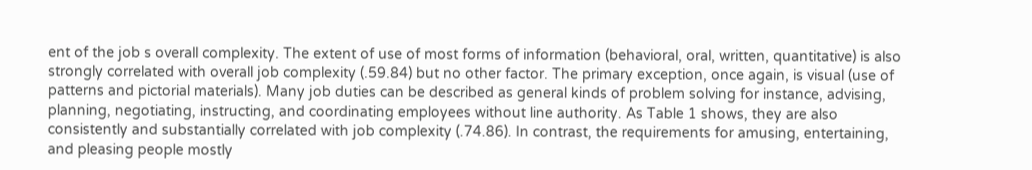ent of the job s overall complexity. The extent of use of most forms of information (behavioral, oral, written, quantitative) is also strongly correlated with overall job complexity (.59.84) but no other factor. The primary exception, once again, is visual (use of patterns and pictorial materials). Many job duties can be described as general kinds of problem solving for instance, advising, planning, negotiating, instructing, and coordinating employees without line authority. As Table 1 shows, they are also consistently and substantially correlated with job complexity (.74.86). In contrast, the requirements for amusing, entertaining, and pleasing people mostly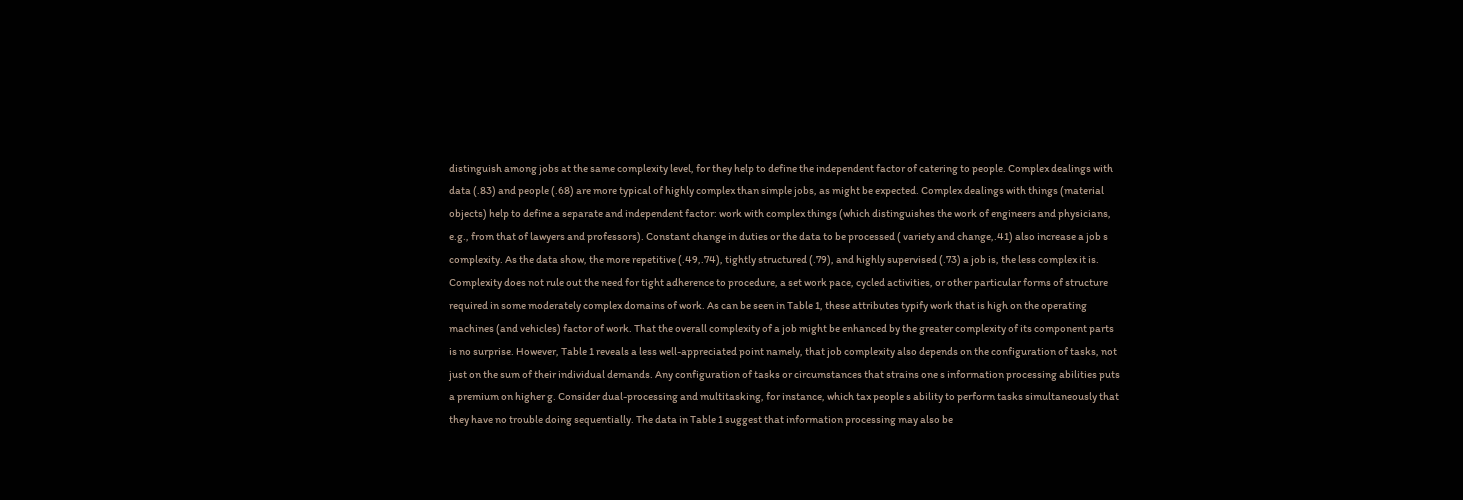distinguish among jobs at the same complexity level, for they help to define the independent factor of catering to people. Complex dealings with data (.83) and people (.68) are more typical of highly complex than simple jobs, as might be expected. Complex dealings with things (material objects) help to define a separate and independent factor: work with complex things (which distinguishes the work of engineers and physicians, e.g., from that of lawyers and professors). Constant change in duties or the data to be processed ( variety and change,.41) also increase a job s complexity. As the data show, the more repetitive (.49,.74), tightly structured (.79), and highly supervised (.73) a job is, the less complex it is. Complexity does not rule out the need for tight adherence to procedure, a set work pace, cycled activities, or other particular forms of structure required in some moderately complex domains of work. As can be seen in Table 1, these attributes typify work that is high on the operating machines (and vehicles) factor of work. That the overall complexity of a job might be enhanced by the greater complexity of its component parts is no surprise. However, Table 1 reveals a less well-appreciated point namely, that job complexity also depends on the configuration of tasks, not just on the sum of their individual demands. Any configuration of tasks or circumstances that strains one s information processing abilities puts a premium on higher g. Consider dual-processing and multitasking, for instance, which tax people s ability to perform tasks simultaneously that they have no trouble doing sequentially. The data in Table 1 suggest that information processing may also be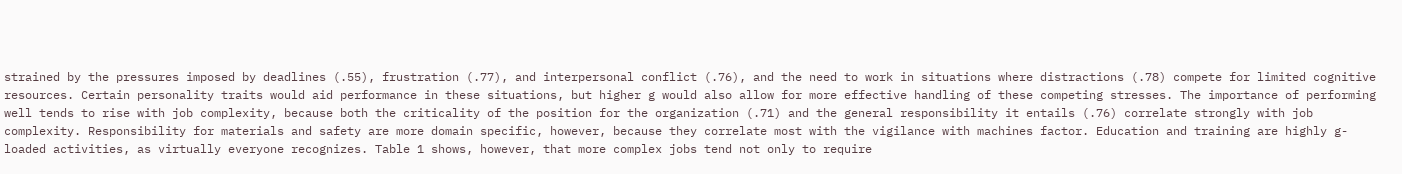strained by the pressures imposed by deadlines (.55), frustration (.77), and interpersonal conflict (.76), and the need to work in situations where distractions (.78) compete for limited cognitive resources. Certain personality traits would aid performance in these situations, but higher g would also allow for more effective handling of these competing stresses. The importance of performing well tends to rise with job complexity, because both the criticality of the position for the organization (.71) and the general responsibility it entails (.76) correlate strongly with job complexity. Responsibility for materials and safety are more domain specific, however, because they correlate most with the vigilance with machines factor. Education and training are highly g-loaded activities, as virtually everyone recognizes. Table 1 shows, however, that more complex jobs tend not only to require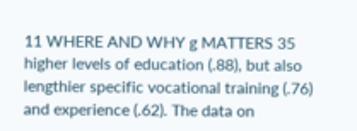11 WHERE AND WHY g MATTERS 35 higher levels of education (.88), but also lengthier specific vocational training (.76) and experience (.62). The data on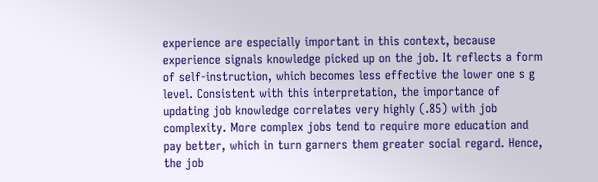experience are especially important in this context, because experience signals knowledge picked up on the job. It reflects a form of self-instruction, which becomes less effective the lower one s g level. Consistent with this interpretation, the importance of updating job knowledge correlates very highly (.85) with job complexity. More complex jobs tend to require more education and pay better, which in turn garners them greater social regard. Hence, the job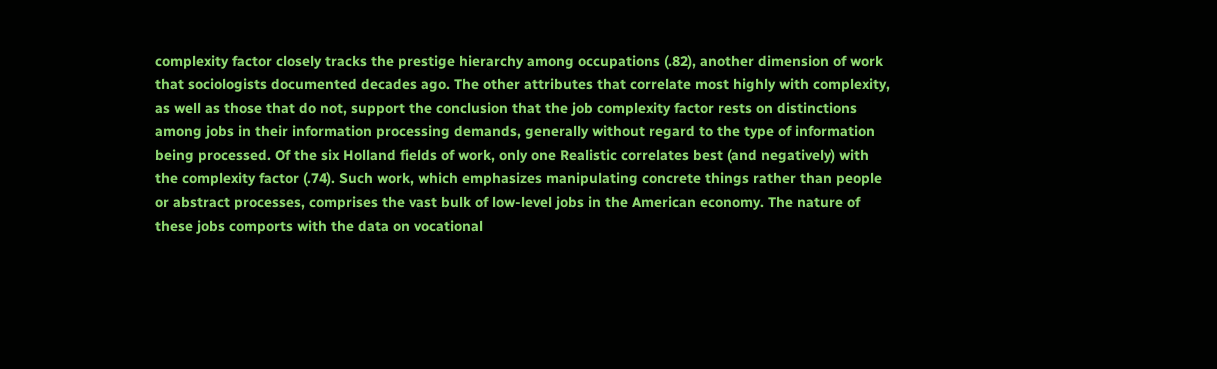complexity factor closely tracks the prestige hierarchy among occupations (.82), another dimension of work that sociologists documented decades ago. The other attributes that correlate most highly with complexity, as well as those that do not, support the conclusion that the job complexity factor rests on distinctions among jobs in their information processing demands, generally without regard to the type of information being processed. Of the six Holland fields of work, only one Realistic correlates best (and negatively) with the complexity factor (.74). Such work, which emphasizes manipulating concrete things rather than people or abstract processes, comprises the vast bulk of low-level jobs in the American economy. The nature of these jobs comports with the data on vocational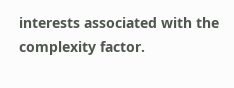interests associated with the complexity factor.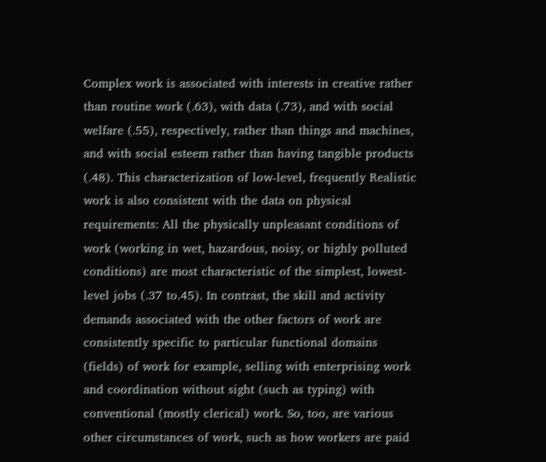Complex work is associated with interests in creative rather than routine work (.63), with data (.73), and with social welfare (.55), respectively, rather than things and machines, and with social esteem rather than having tangible products (.48). This characterization of low-level, frequently Realistic work is also consistent with the data on physical requirements: All the physically unpleasant conditions of work (working in wet, hazardous, noisy, or highly polluted conditions) are most characteristic of the simplest, lowest-level jobs (.37 to.45). In contrast, the skill and activity demands associated with the other factors of work are consistently specific to particular functional domains (fields) of work for example, selling with enterprising work and coordination without sight (such as typing) with conventional (mostly clerical) work. So, too, are various other circumstances of work, such as how workers are paid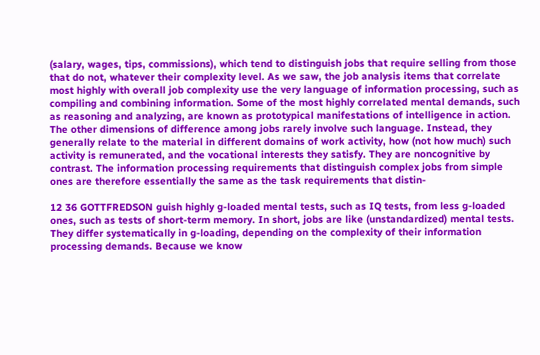(salary, wages, tips, commissions), which tend to distinguish jobs that require selling from those that do not, whatever their complexity level. As we saw, the job analysis items that correlate most highly with overall job complexity use the very language of information processing, such as compiling and combining information. Some of the most highly correlated mental demands, such as reasoning and analyzing, are known as prototypical manifestations of intelligence in action. The other dimensions of difference among jobs rarely involve such language. Instead, they generally relate to the material in different domains of work activity, how (not how much) such activity is remunerated, and the vocational interests they satisfy. They are noncognitive by contrast. The information processing requirements that distinguish complex jobs from simple ones are therefore essentially the same as the task requirements that distin-

12 36 GOTTFREDSON guish highly g-loaded mental tests, such as IQ tests, from less g-loaded ones, such as tests of short-term memory. In short, jobs are like (unstandardized) mental tests. They differ systematically in g-loading, depending on the complexity of their information processing demands. Because we know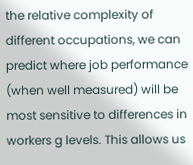the relative complexity of different occupations, we can predict where job performance (when well measured) will be most sensitive to differences in workers g levels. This allows us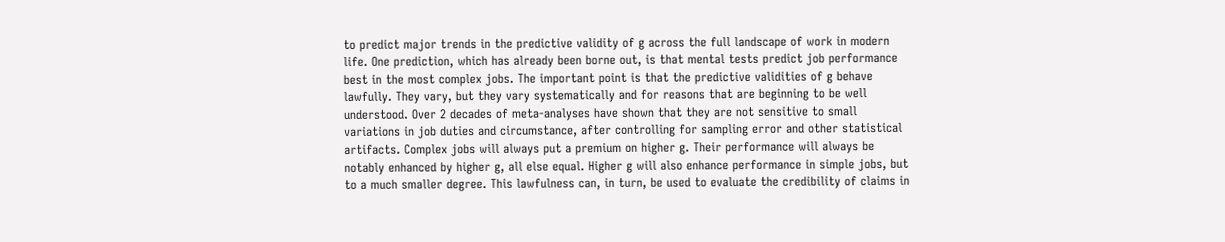to predict major trends in the predictive validity of g across the full landscape of work in modern life. One prediction, which has already been borne out, is that mental tests predict job performance best in the most complex jobs. The important point is that the predictive validities of g behave lawfully. They vary, but they vary systematically and for reasons that are beginning to be well understood. Over 2 decades of meta-analyses have shown that they are not sensitive to small variations in job duties and circumstance, after controlling for sampling error and other statistical artifacts. Complex jobs will always put a premium on higher g. Their performance will always be notably enhanced by higher g, all else equal. Higher g will also enhance performance in simple jobs, but to a much smaller degree. This lawfulness can, in turn, be used to evaluate the credibility of claims in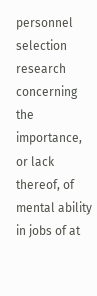personnel selection research concerning the importance, or lack thereof, of mental ability in jobs of at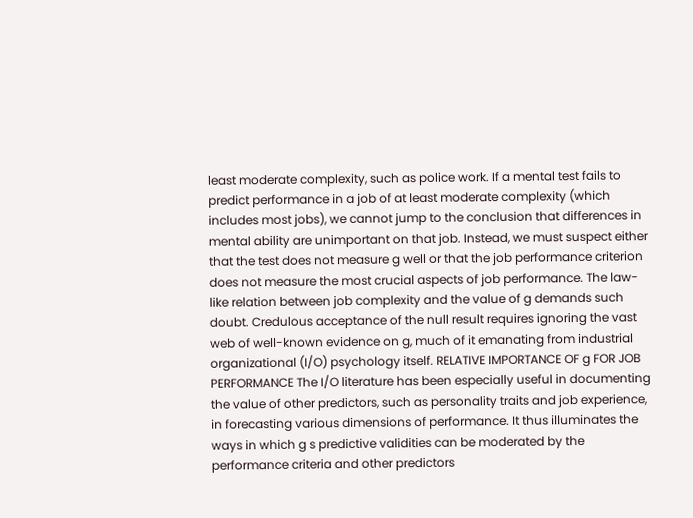least moderate complexity, such as police work. If a mental test fails to predict performance in a job of at least moderate complexity (which includes most jobs), we cannot jump to the conclusion that differences in mental ability are unimportant on that job. Instead, we must suspect either that the test does not measure g well or that the job performance criterion does not measure the most crucial aspects of job performance. The law-like relation between job complexity and the value of g demands such doubt. Credulous acceptance of the null result requires ignoring the vast web of well-known evidence on g, much of it emanating from industrial organizational (I/O) psychology itself. RELATIVE IMPORTANCE OF g FOR JOB PERFORMANCE The I/O literature has been especially useful in documenting the value of other predictors, such as personality traits and job experience, in forecasting various dimensions of performance. It thus illuminates the ways in which g s predictive validities can be moderated by the performance criteria and other predictors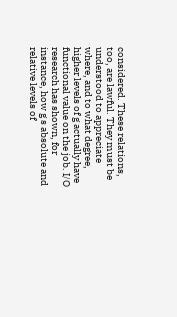considered. These relations, too, are lawful. They must be understood to appreciate where, and to what degree, higher levels of g actually have functional value on the job. I/O research has shown, for instance, how g s absolute and relative levels of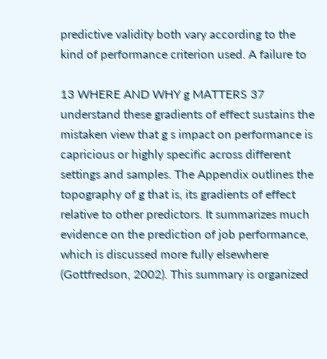predictive validity both vary according to the kind of performance criterion used. A failure to

13 WHERE AND WHY g MATTERS 37 understand these gradients of effect sustains the mistaken view that g s impact on performance is capricious or highly specific across different settings and samples. The Appendix outlines the topography of g that is, its gradients of effect relative to other predictors. It summarizes much evidence on the prediction of job performance, which is discussed more fully elsewhere (Gottfredson, 2002). This summary is organized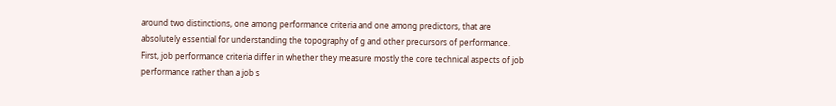around two distinctions, one among performance criteria and one among predictors, that are absolutely essential for understanding the topography of g and other precursors of performance. First, job performance criteria differ in whether they measure mostly the core technical aspects of job performance rather than a job s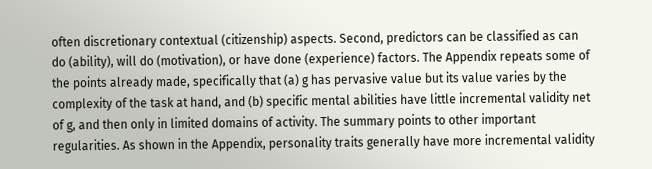often discretionary contextual (citizenship) aspects. Second, predictors can be classified as can do (ability), will do (motivation), or have done (experience) factors. The Appendix repeats some of the points already made, specifically that (a) g has pervasive value but its value varies by the complexity of the task at hand, and (b) specific mental abilities have little incremental validity net of g, and then only in limited domains of activity. The summary points to other important regularities. As shown in the Appendix, personality traits generally have more incremental validity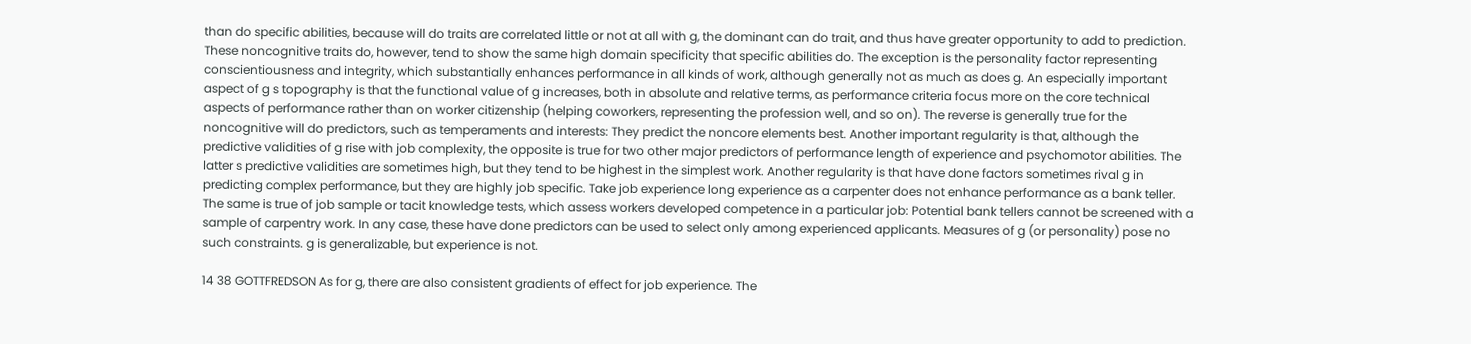than do specific abilities, because will do traits are correlated little or not at all with g, the dominant can do trait, and thus have greater opportunity to add to prediction. These noncognitive traits do, however, tend to show the same high domain specificity that specific abilities do. The exception is the personality factor representing conscientiousness and integrity, which substantially enhances performance in all kinds of work, although generally not as much as does g. An especially important aspect of g s topography is that the functional value of g increases, both in absolute and relative terms, as performance criteria focus more on the core technical aspects of performance rather than on worker citizenship (helping coworkers, representing the profession well, and so on). The reverse is generally true for the noncognitive will do predictors, such as temperaments and interests: They predict the noncore elements best. Another important regularity is that, although the predictive validities of g rise with job complexity, the opposite is true for two other major predictors of performance length of experience and psychomotor abilities. The latter s predictive validities are sometimes high, but they tend to be highest in the simplest work. Another regularity is that have done factors sometimes rival g in predicting complex performance, but they are highly job specific. Take job experience long experience as a carpenter does not enhance performance as a bank teller. The same is true of job sample or tacit knowledge tests, which assess workers developed competence in a particular job: Potential bank tellers cannot be screened with a sample of carpentry work. In any case, these have done predictors can be used to select only among experienced applicants. Measures of g (or personality) pose no such constraints. g is generalizable, but experience is not.

14 38 GOTTFREDSON As for g, there are also consistent gradients of effect for job experience. The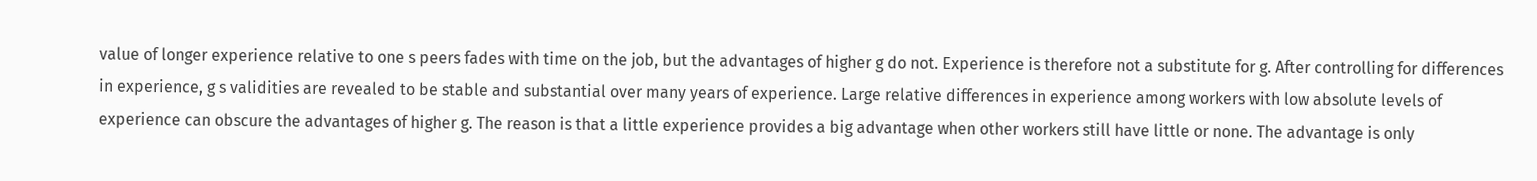value of longer experience relative to one s peers fades with time on the job, but the advantages of higher g do not. Experience is therefore not a substitute for g. After controlling for differences in experience, g s validities are revealed to be stable and substantial over many years of experience. Large relative differences in experience among workers with low absolute levels of experience can obscure the advantages of higher g. The reason is that a little experience provides a big advantage when other workers still have little or none. The advantage is only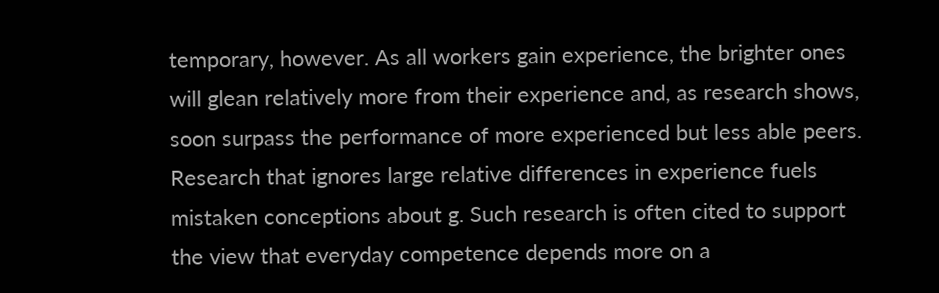temporary, however. As all workers gain experience, the brighter ones will glean relatively more from their experience and, as research shows, soon surpass the performance of more experienced but less able peers. Research that ignores large relative differences in experience fuels mistaken conceptions about g. Such research is often cited to support the view that everyday competence depends more on a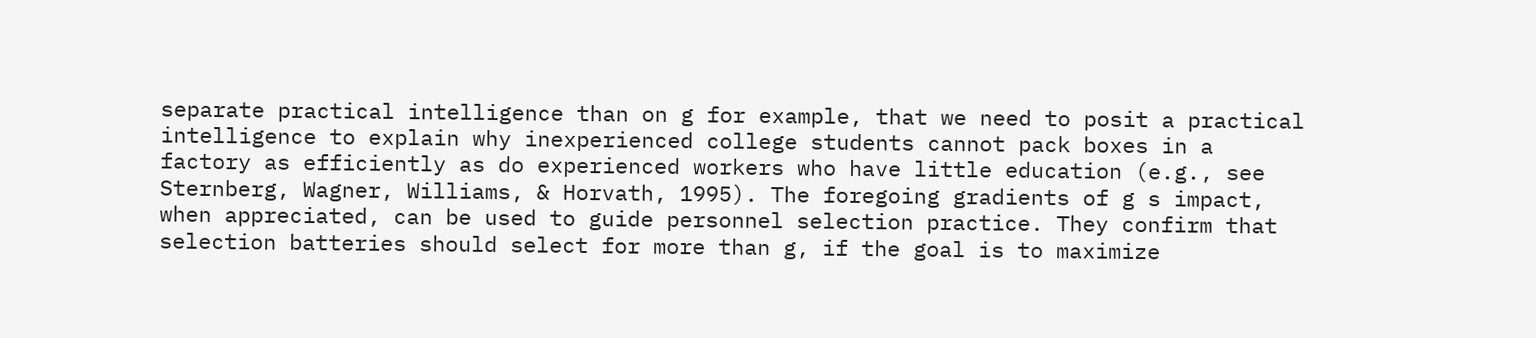separate practical intelligence than on g for example, that we need to posit a practical intelligence to explain why inexperienced college students cannot pack boxes in a factory as efficiently as do experienced workers who have little education (e.g., see Sternberg, Wagner, Williams, & Horvath, 1995). The foregoing gradients of g s impact, when appreciated, can be used to guide personnel selection practice. They confirm that selection batteries should select for more than g, if the goal is to maximize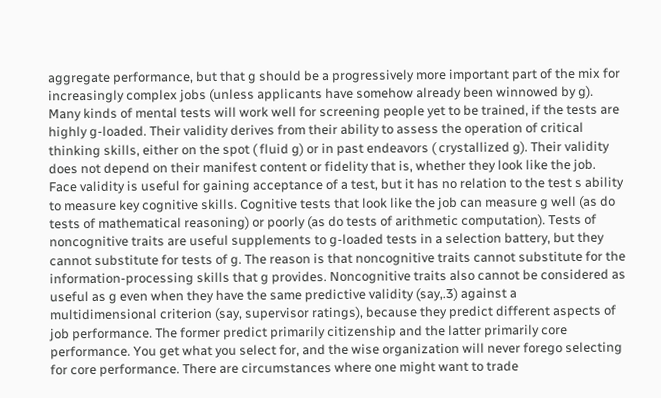aggregate performance, but that g should be a progressively more important part of the mix for increasingly complex jobs (unless applicants have somehow already been winnowed by g). Many kinds of mental tests will work well for screening people yet to be trained, if the tests are highly g-loaded. Their validity derives from their ability to assess the operation of critical thinking skills, either on the spot ( fluid g) or in past endeavors ( crystallized g). Their validity does not depend on their manifest content or fidelity that is, whether they look like the job. Face validity is useful for gaining acceptance of a test, but it has no relation to the test s ability to measure key cognitive skills. Cognitive tests that look like the job can measure g well (as do tests of mathematical reasoning) or poorly (as do tests of arithmetic computation). Tests of noncognitive traits are useful supplements to g-loaded tests in a selection battery, but they cannot substitute for tests of g. The reason is that noncognitive traits cannot substitute for the information-processing skills that g provides. Noncognitive traits also cannot be considered as useful as g even when they have the same predictive validity (say,.3) against a multidimensional criterion (say, supervisor ratings), because they predict different aspects of job performance. The former predict primarily citizenship and the latter primarily core performance. You get what you select for, and the wise organization will never forego selecting for core performance. There are circumstances where one might want to trade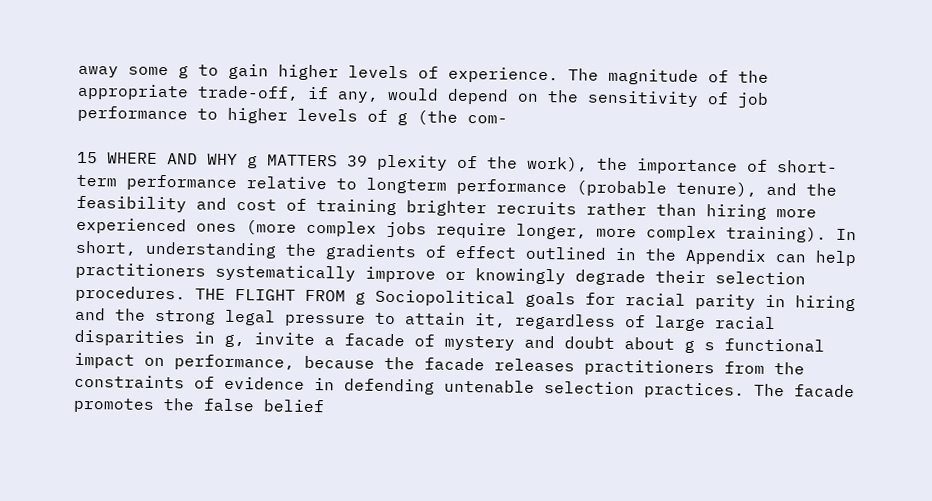away some g to gain higher levels of experience. The magnitude of the appropriate trade-off, if any, would depend on the sensitivity of job performance to higher levels of g (the com-

15 WHERE AND WHY g MATTERS 39 plexity of the work), the importance of short-term performance relative to longterm performance (probable tenure), and the feasibility and cost of training brighter recruits rather than hiring more experienced ones (more complex jobs require longer, more complex training). In short, understanding the gradients of effect outlined in the Appendix can help practitioners systematically improve or knowingly degrade their selection procedures. THE FLIGHT FROM g Sociopolitical goals for racial parity in hiring and the strong legal pressure to attain it, regardless of large racial disparities in g, invite a facade of mystery and doubt about g s functional impact on performance, because the facade releases practitioners from the constraints of evidence in defending untenable selection practices. The facade promotes the false belief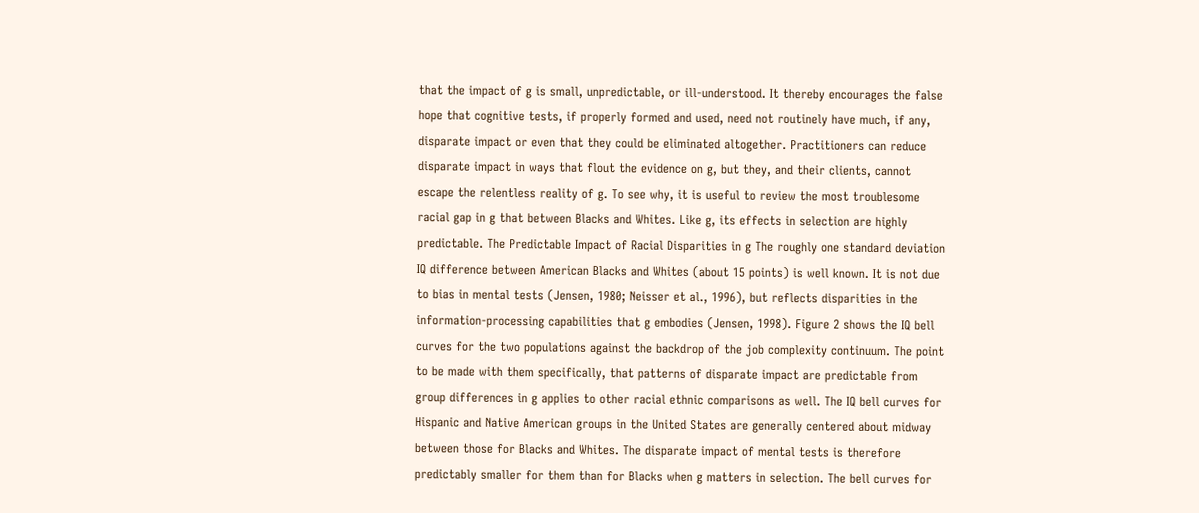that the impact of g is small, unpredictable, or ill-understood. It thereby encourages the false hope that cognitive tests, if properly formed and used, need not routinely have much, if any, disparate impact or even that they could be eliminated altogether. Practitioners can reduce disparate impact in ways that flout the evidence on g, but they, and their clients, cannot escape the relentless reality of g. To see why, it is useful to review the most troublesome racial gap in g that between Blacks and Whites. Like g, its effects in selection are highly predictable. The Predictable Impact of Racial Disparities in g The roughly one standard deviation IQ difference between American Blacks and Whites (about 15 points) is well known. It is not due to bias in mental tests (Jensen, 1980; Neisser et al., 1996), but reflects disparities in the information-processing capabilities that g embodies (Jensen, 1998). Figure 2 shows the IQ bell curves for the two populations against the backdrop of the job complexity continuum. The point to be made with them specifically, that patterns of disparate impact are predictable from group differences in g applies to other racial ethnic comparisons as well. The IQ bell curves for Hispanic and Native American groups in the United States are generally centered about midway between those for Blacks and Whites. The disparate impact of mental tests is therefore predictably smaller for them than for Blacks when g matters in selection. The bell curves for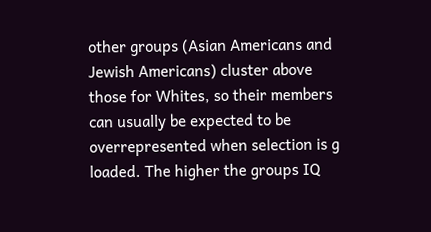other groups (Asian Americans and Jewish Americans) cluster above those for Whites, so their members can usually be expected to be overrepresented when selection is g loaded. The higher the groups IQ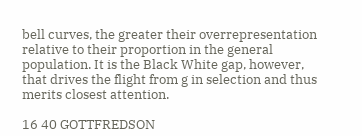bell curves, the greater their overrepresentation relative to their proportion in the general population. It is the Black White gap, however, that drives the flight from g in selection and thus merits closest attention.

16 40 GOTTFREDSON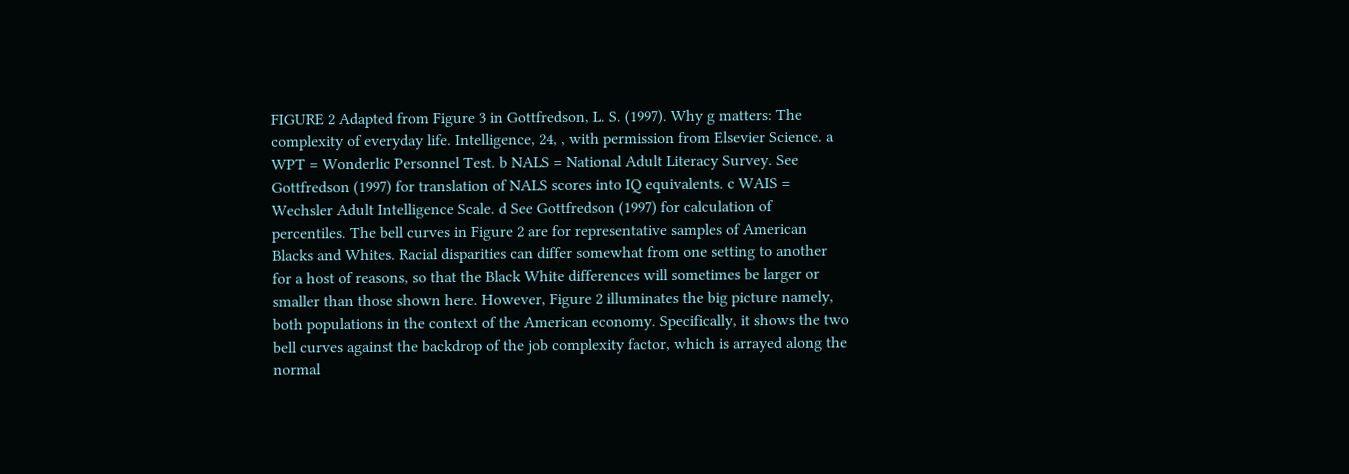FIGURE 2 Adapted from Figure 3 in Gottfredson, L. S. (1997). Why g matters: The complexity of everyday life. Intelligence, 24, , with permission from Elsevier Science. a WPT = Wonderlic Personnel Test. b NALS = National Adult Literacy Survey. See Gottfredson (1997) for translation of NALS scores into IQ equivalents. c WAIS = Wechsler Adult Intelligence Scale. d See Gottfredson (1997) for calculation of percentiles. The bell curves in Figure 2 are for representative samples of American Blacks and Whites. Racial disparities can differ somewhat from one setting to another for a host of reasons, so that the Black White differences will sometimes be larger or smaller than those shown here. However, Figure 2 illuminates the big picture namely, both populations in the context of the American economy. Specifically, it shows the two bell curves against the backdrop of the job complexity factor, which is arrayed along the normal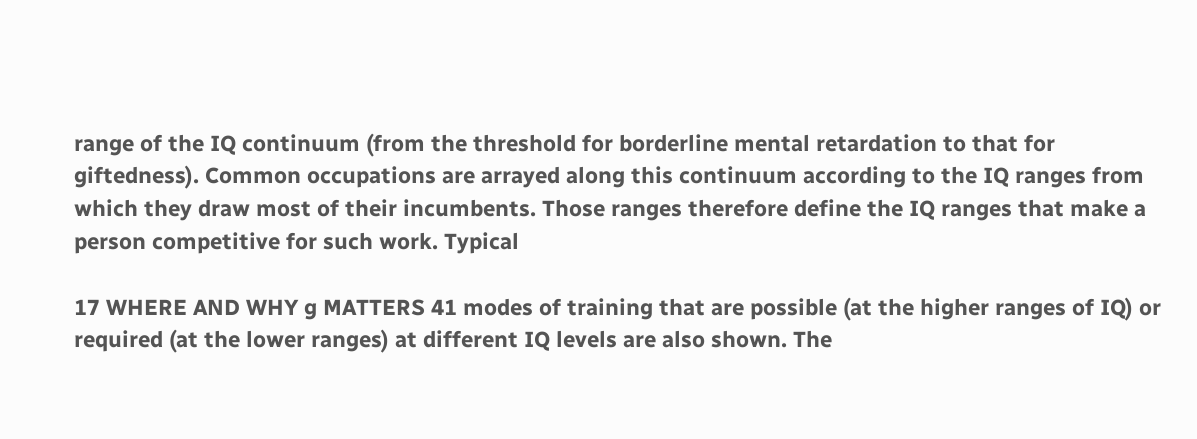range of the IQ continuum (from the threshold for borderline mental retardation to that for giftedness). Common occupations are arrayed along this continuum according to the IQ ranges from which they draw most of their incumbents. Those ranges therefore define the IQ ranges that make a person competitive for such work. Typical

17 WHERE AND WHY g MATTERS 41 modes of training that are possible (at the higher ranges of IQ) or required (at the lower ranges) at different IQ levels are also shown. The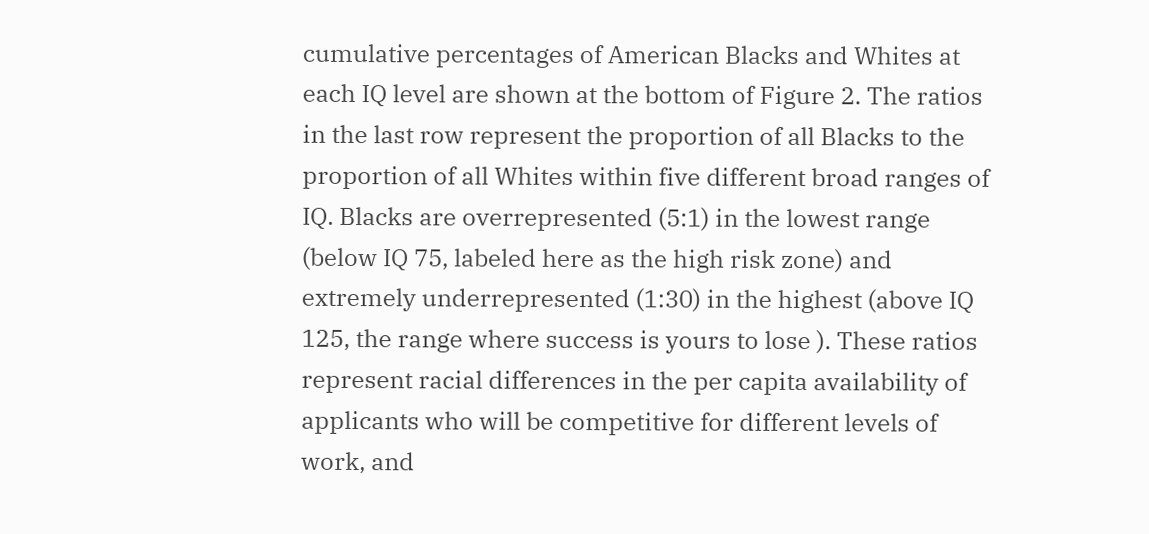cumulative percentages of American Blacks and Whites at each IQ level are shown at the bottom of Figure 2. The ratios in the last row represent the proportion of all Blacks to the proportion of all Whites within five different broad ranges of IQ. Blacks are overrepresented (5:1) in the lowest range (below IQ 75, labeled here as the high risk zone) and extremely underrepresented (1:30) in the highest (above IQ 125, the range where success is yours to lose ). These ratios represent racial differences in the per capita availability of applicants who will be competitive for different levels of work, and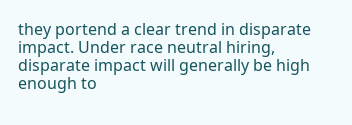they portend a clear trend in disparate impact. Under race neutral hiring, disparate impact will generally be high enough to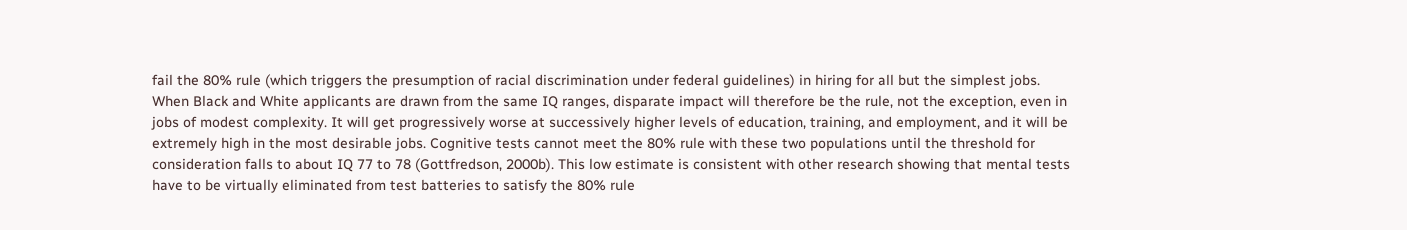fail the 80% rule (which triggers the presumption of racial discrimination under federal guidelines) in hiring for all but the simplest jobs. When Black and White applicants are drawn from the same IQ ranges, disparate impact will therefore be the rule, not the exception, even in jobs of modest complexity. It will get progressively worse at successively higher levels of education, training, and employment, and it will be extremely high in the most desirable jobs. Cognitive tests cannot meet the 80% rule with these two populations until the threshold for consideration falls to about IQ 77 to 78 (Gottfredson, 2000b). This low estimate is consistent with other research showing that mental tests have to be virtually eliminated from test batteries to satisfy the 80% rule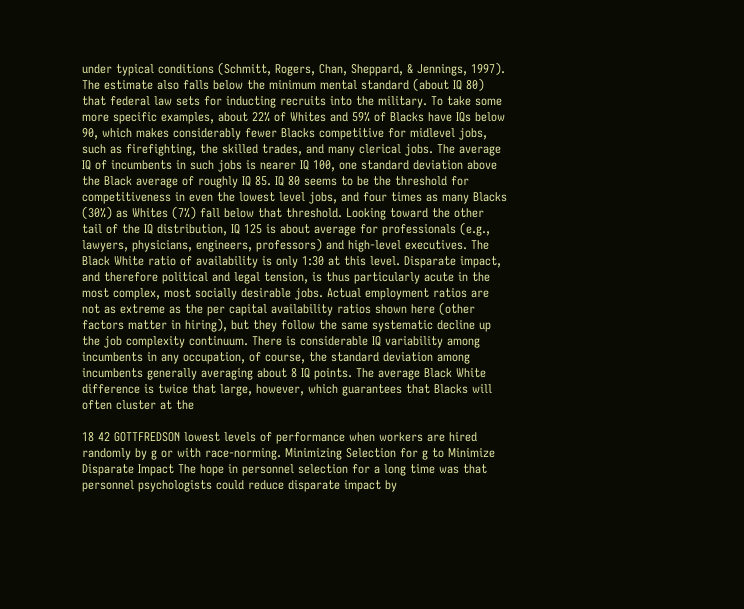under typical conditions (Schmitt, Rogers, Chan, Sheppard, & Jennings, 1997). The estimate also falls below the minimum mental standard (about IQ 80) that federal law sets for inducting recruits into the military. To take some more specific examples, about 22% of Whites and 59% of Blacks have IQs below 90, which makes considerably fewer Blacks competitive for midlevel jobs, such as firefighting, the skilled trades, and many clerical jobs. The average IQ of incumbents in such jobs is nearer IQ 100, one standard deviation above the Black average of roughly IQ 85. IQ 80 seems to be the threshold for competitiveness in even the lowest level jobs, and four times as many Blacks (30%) as Whites (7%) fall below that threshold. Looking toward the other tail of the IQ distribution, IQ 125 is about average for professionals (e.g., lawyers, physicians, engineers, professors) and high-level executives. The Black White ratio of availability is only 1:30 at this level. Disparate impact, and therefore political and legal tension, is thus particularly acute in the most complex, most socially desirable jobs. Actual employment ratios are not as extreme as the per capital availability ratios shown here (other factors matter in hiring), but they follow the same systematic decline up the job complexity continuum. There is considerable IQ variability among incumbents in any occupation, of course, the standard deviation among incumbents generally averaging about 8 IQ points. The average Black White difference is twice that large, however, which guarantees that Blacks will often cluster at the

18 42 GOTTFREDSON lowest levels of performance when workers are hired randomly by g or with race-norming. Minimizing Selection for g to Minimize Disparate Impact The hope in personnel selection for a long time was that personnel psychologists could reduce disparate impact by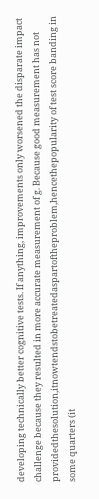developing technically better cognitive tests. If anything, improvements only worsened the disparate impact challenge because they resulted in more accurate measurement of g. Because good measurement has not providedthesolution,itnowtendstobetreatedaspartoftheproblem,hencethepopularity of test score banding in some quarters (it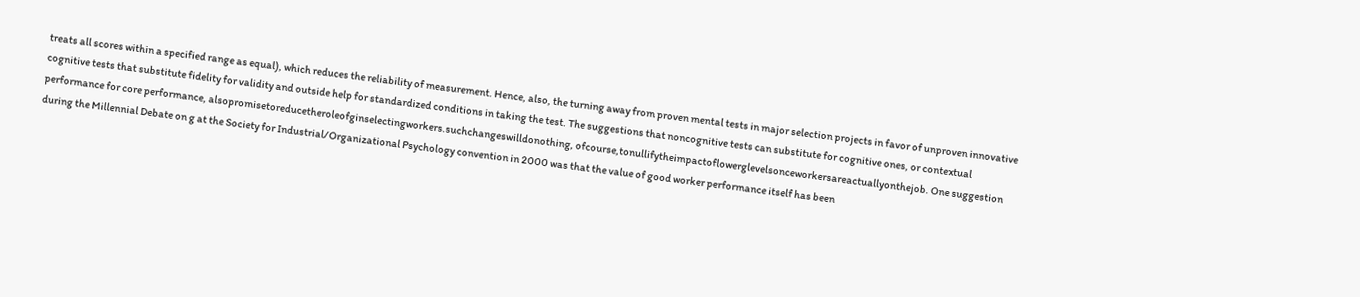treats all scores within a specified range as equal), which reduces the reliability of measurement. Hence, also, the turning away from proven mental tests in major selection projects in favor of unproven innovative cognitive tests that substitute fidelity for validity and outside help for standardized conditions in taking the test. The suggestions that noncognitive tests can substitute for cognitive ones, or contextual performance for core performance, alsopromisetoreducetheroleofginselectingworkers.suchchangeswilldonothing, ofcourse,tonullifytheimpactoflowerglevelsonceworkersareactuallyonthejob. One suggestion during the Millennial Debate on g at the Society for Industrial/Organizational Psychology convention in 2000 was that the value of good worker performance itself has been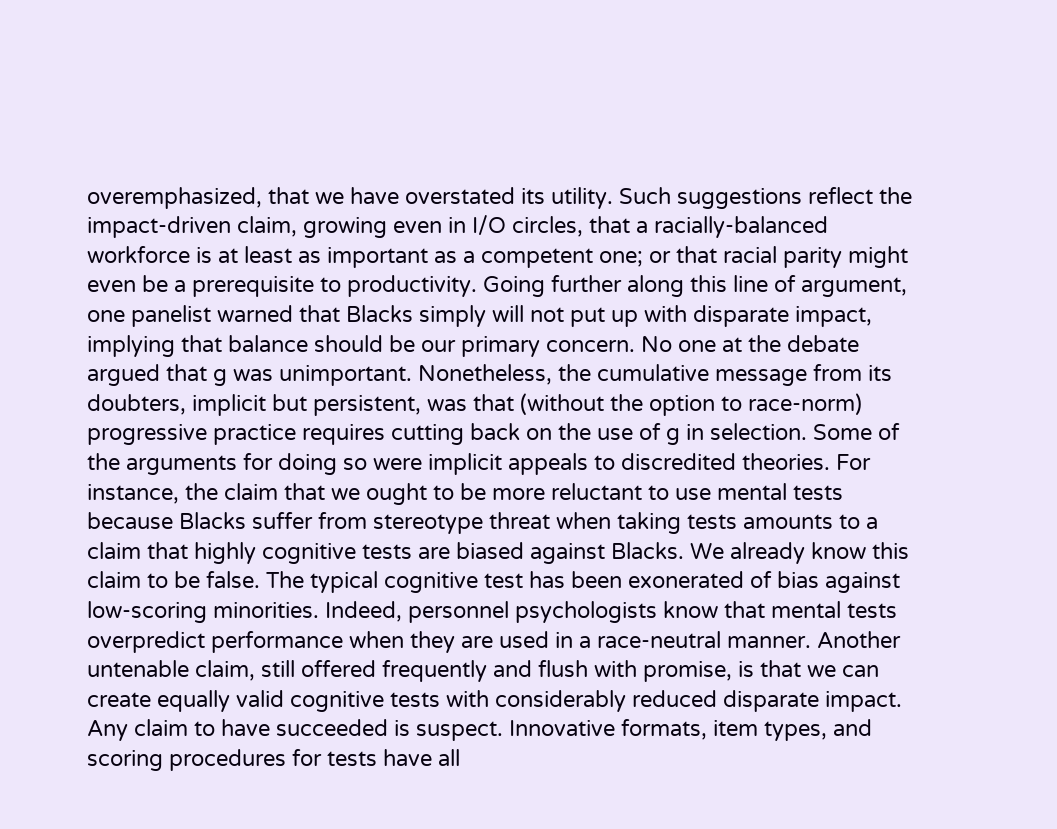overemphasized, that we have overstated its utility. Such suggestions reflect the impact-driven claim, growing even in I/O circles, that a racially-balanced workforce is at least as important as a competent one; or that racial parity might even be a prerequisite to productivity. Going further along this line of argument, one panelist warned that Blacks simply will not put up with disparate impact, implying that balance should be our primary concern. No one at the debate argued that g was unimportant. Nonetheless, the cumulative message from its doubters, implicit but persistent, was that (without the option to race-norm) progressive practice requires cutting back on the use of g in selection. Some of the arguments for doing so were implicit appeals to discredited theories. For instance, the claim that we ought to be more reluctant to use mental tests because Blacks suffer from stereotype threat when taking tests amounts to a claim that highly cognitive tests are biased against Blacks. We already know this claim to be false. The typical cognitive test has been exonerated of bias against low-scoring minorities. Indeed, personnel psychologists know that mental tests overpredict performance when they are used in a race-neutral manner. Another untenable claim, still offered frequently and flush with promise, is that we can create equally valid cognitive tests with considerably reduced disparate impact. Any claim to have succeeded is suspect. Innovative formats, item types, and scoring procedures for tests have all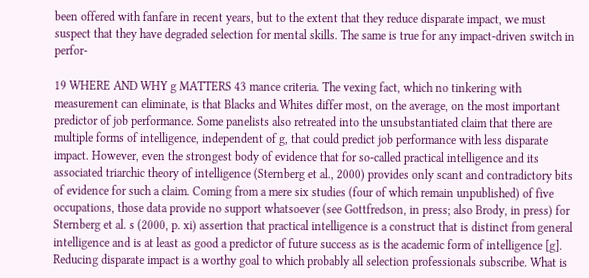been offered with fanfare in recent years, but to the extent that they reduce disparate impact, we must suspect that they have degraded selection for mental skills. The same is true for any impact-driven switch in perfor-

19 WHERE AND WHY g MATTERS 43 mance criteria. The vexing fact, which no tinkering with measurement can eliminate, is that Blacks and Whites differ most, on the average, on the most important predictor of job performance. Some panelists also retreated into the unsubstantiated claim that there are multiple forms of intelligence, independent of g, that could predict job performance with less disparate impact. However, even the strongest body of evidence that for so-called practical intelligence and its associated triarchic theory of intelligence (Sternberg et al., 2000) provides only scant and contradictory bits of evidence for such a claim. Coming from a mere six studies (four of which remain unpublished) of five occupations, those data provide no support whatsoever (see Gottfredson, in press; also Brody, in press) for Sternberg et al. s (2000, p. xi) assertion that practical intelligence is a construct that is distinct from general intelligence and is at least as good a predictor of future success as is the academic form of intelligence [g]. Reducing disparate impact is a worthy goal to which probably all selection professionals subscribe. What is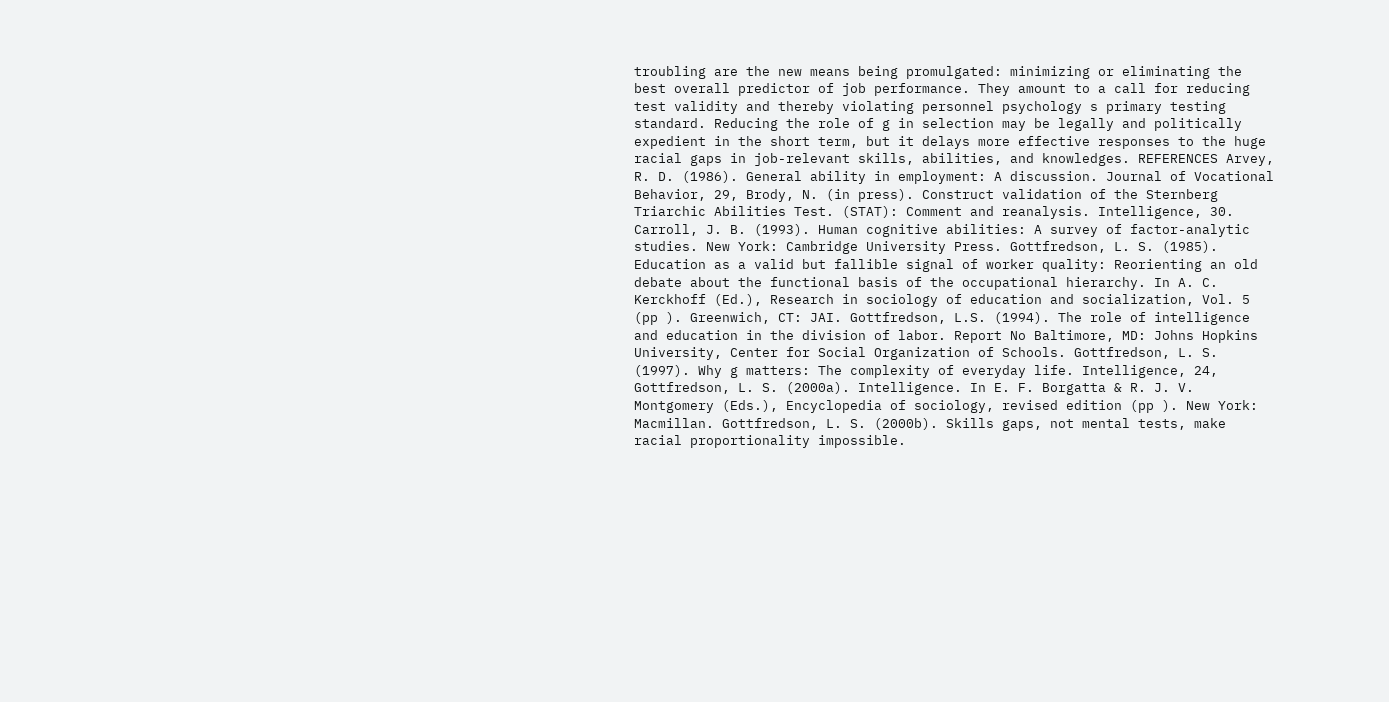troubling are the new means being promulgated: minimizing or eliminating the best overall predictor of job performance. They amount to a call for reducing test validity and thereby violating personnel psychology s primary testing standard. Reducing the role of g in selection may be legally and politically expedient in the short term, but it delays more effective responses to the huge racial gaps in job-relevant skills, abilities, and knowledges. REFERENCES Arvey, R. D. (1986). General ability in employment: A discussion. Journal of Vocational Behavior, 29, Brody, N. (in press). Construct validation of the Sternberg Triarchic Abilities Test. (STAT): Comment and reanalysis. Intelligence, 30. Carroll, J. B. (1993). Human cognitive abilities: A survey of factor-analytic studies. New York: Cambridge University Press. Gottfredson, L. S. (1985). Education as a valid but fallible signal of worker quality: Reorienting an old debate about the functional basis of the occupational hierarchy. In A. C. Kerckhoff (Ed.), Research in sociology of education and socialization, Vol. 5 (pp ). Greenwich, CT: JAI. Gottfredson, L.S. (1994). The role of intelligence and education in the division of labor. Report No Baltimore, MD: Johns Hopkins University, Center for Social Organization of Schools. Gottfredson, L. S. (1997). Why g matters: The complexity of everyday life. Intelligence, 24, Gottfredson, L. S. (2000a). Intelligence. In E. F. Borgatta & R. J. V. Montgomery (Eds.), Encyclopedia of sociology, revised edition (pp ). New York: Macmillan. Gottfredson, L. S. (2000b). Skills gaps, not mental tests, make racial proportionality impossible.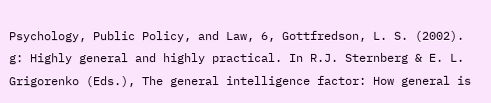Psychology, Public Policy, and Law, 6, Gottfredson, L. S. (2002). g: Highly general and highly practical. In R.J. Sternberg & E. L. Grigorenko (Eds.), The general intelligence factor: How general is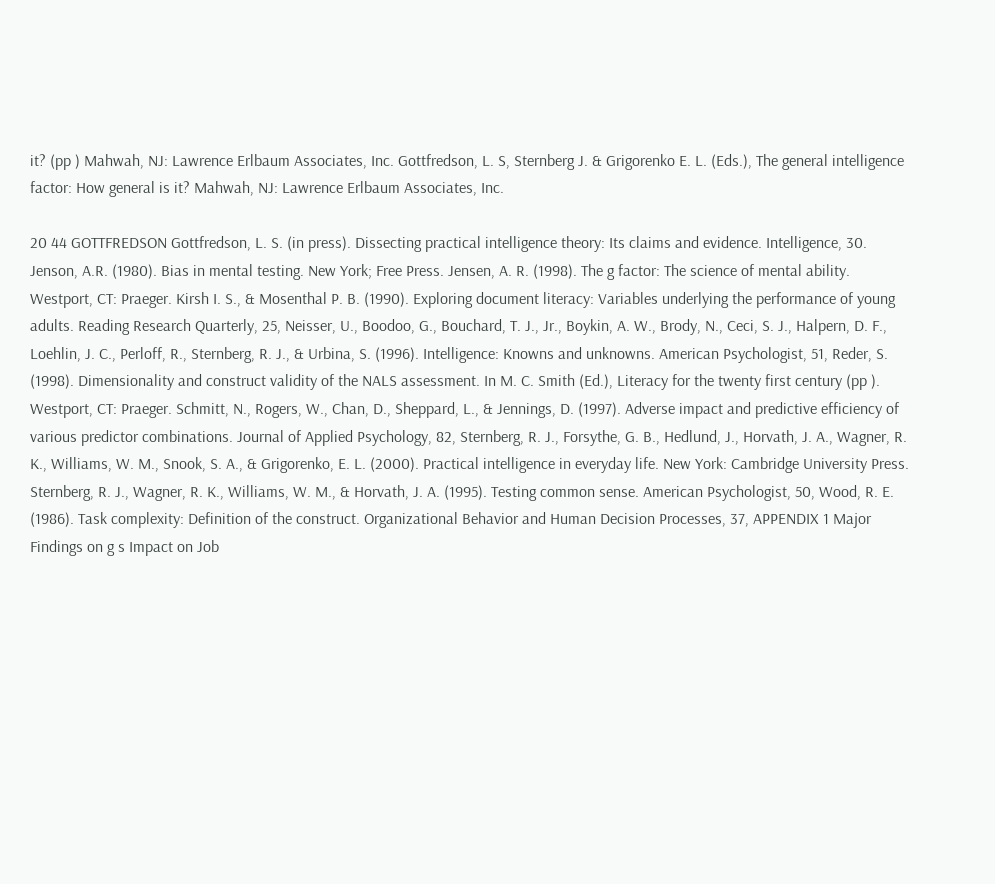it? (pp ) Mahwah, NJ: Lawrence Erlbaum Associates, Inc. Gottfredson, L. S, Sternberg J. & Grigorenko E. L. (Eds.), The general intelligence factor: How general is it? Mahwah, NJ: Lawrence Erlbaum Associates, Inc.

20 44 GOTTFREDSON Gottfredson, L. S. (in press). Dissecting practical intelligence theory: Its claims and evidence. Intelligence, 30. Jenson, A.R. (1980). Bias in mental testing. New York; Free Press. Jensen, A. R. (1998). The g factor: The science of mental ability. Westport, CT: Praeger. Kirsh I. S., & Mosenthal P. B. (1990). Exploring document literacy: Variables underlying the performance of young adults. Reading Research Quarterly, 25, Neisser, U., Boodoo, G., Bouchard, T. J., Jr., Boykin, A. W., Brody, N., Ceci, S. J., Halpern, D. F., Loehlin, J. C., Perloff, R., Sternberg, R. J., & Urbina, S. (1996). Intelligence: Knowns and unknowns. American Psychologist, 51, Reder, S. (1998). Dimensionality and construct validity of the NALS assessment. In M. C. Smith (Ed.), Literacy for the twenty first century (pp ). Westport, CT: Praeger. Schmitt, N., Rogers, W., Chan, D., Sheppard, L., & Jennings, D. (1997). Adverse impact and predictive efficiency of various predictor combinations. Journal of Applied Psychology, 82, Sternberg, R. J., Forsythe, G. B., Hedlund, J., Horvath, J. A., Wagner, R. K., Williams, W. M., Snook, S. A., & Grigorenko, E. L. (2000). Practical intelligence in everyday life. New York: Cambridge University Press. Sternberg, R. J., Wagner, R. K., Williams, W. M., & Horvath, J. A. (1995). Testing common sense. American Psychologist, 50, Wood, R. E. (1986). Task complexity: Definition of the construct. Organizational Behavior and Human Decision Processes, 37, APPENDIX 1 Major Findings on g s Impact on Job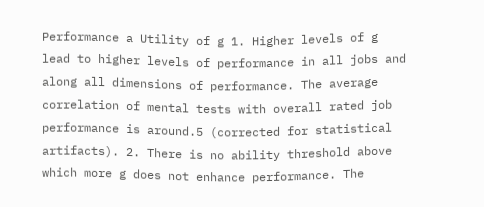Performance a Utility of g 1. Higher levels of g lead to higher levels of performance in all jobs and along all dimensions of performance. The average correlation of mental tests with overall rated job performance is around.5 (corrected for statistical artifacts). 2. There is no ability threshold above which more g does not enhance performance. The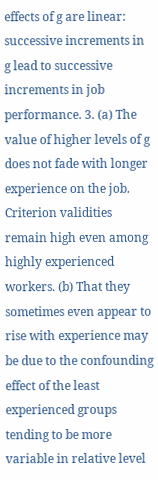effects of g are linear: successive increments in g lead to successive increments in job performance. 3. (a) The value of higher levels of g does not fade with longer experience on the job. Criterion validities remain high even among highly experienced workers. (b) That they sometimes even appear to rise with experience may be due to the confounding effect of the least experienced groups tending to be more variable in relative level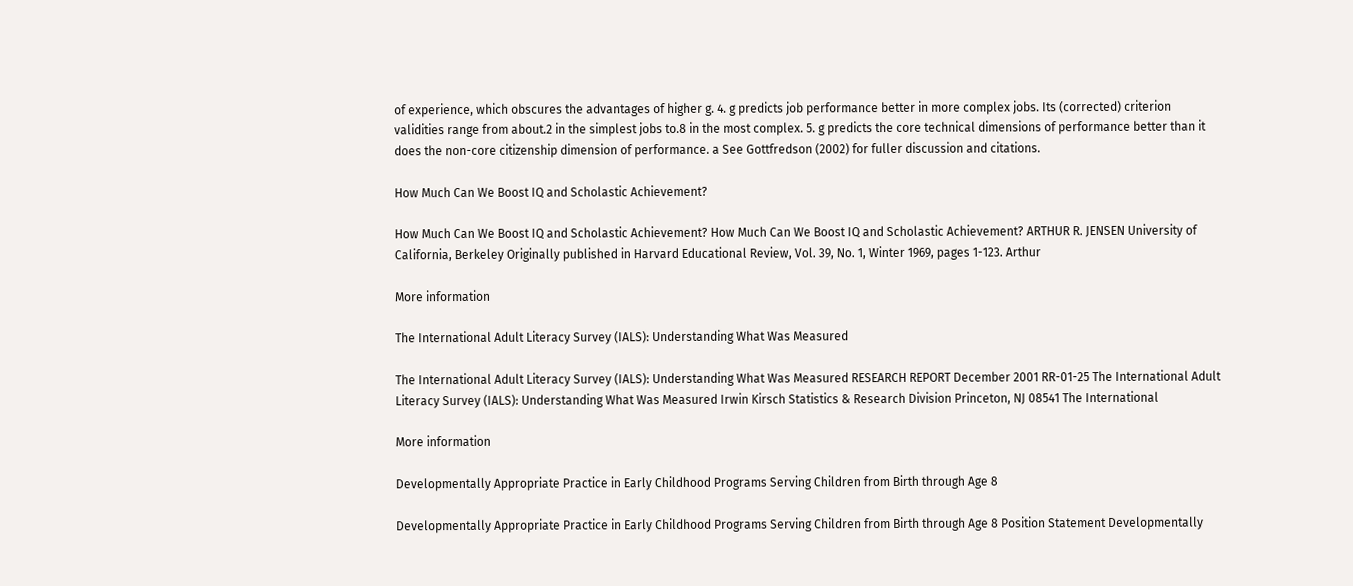of experience, which obscures the advantages of higher g. 4. g predicts job performance better in more complex jobs. Its (corrected) criterion validities range from about.2 in the simplest jobs to.8 in the most complex. 5. g predicts the core technical dimensions of performance better than it does the non-core citizenship dimension of performance. a See Gottfredson (2002) for fuller discussion and citations.

How Much Can We Boost IQ and Scholastic Achievement?

How Much Can We Boost IQ and Scholastic Achievement? How Much Can We Boost IQ and Scholastic Achievement? ARTHUR R. JENSEN University of California, Berkeley Originally published in Harvard Educational Review, Vol. 39, No. 1, Winter 1969, pages 1-123. Arthur

More information

The International Adult Literacy Survey (IALS): Understanding What Was Measured

The International Adult Literacy Survey (IALS): Understanding What Was Measured RESEARCH REPORT December 2001 RR-01-25 The International Adult Literacy Survey (IALS): Understanding What Was Measured Irwin Kirsch Statistics & Research Division Princeton, NJ 08541 The International

More information

Developmentally Appropriate Practice in Early Childhood Programs Serving Children from Birth through Age 8

Developmentally Appropriate Practice in Early Childhood Programs Serving Children from Birth through Age 8 Position Statement Developmentally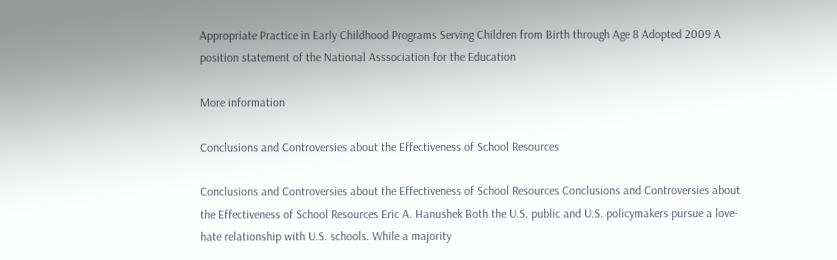Appropriate Practice in Early Childhood Programs Serving Children from Birth through Age 8 Adopted 2009 A position statement of the National Asssociation for the Education

More information

Conclusions and Controversies about the Effectiveness of School Resources

Conclusions and Controversies about the Effectiveness of School Resources Conclusions and Controversies about the Effectiveness of School Resources Eric A. Hanushek Both the U.S. public and U.S. policymakers pursue a love-hate relationship with U.S. schools. While a majority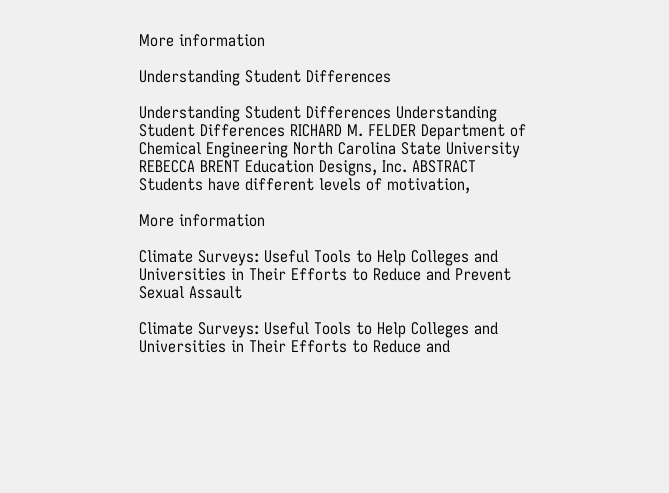More information

Understanding Student Differences

Understanding Student Differences Understanding Student Differences RICHARD M. FELDER Department of Chemical Engineering North Carolina State University REBECCA BRENT Education Designs, Inc. ABSTRACT Students have different levels of motivation,

More information

Climate Surveys: Useful Tools to Help Colleges and Universities in Their Efforts to Reduce and Prevent Sexual Assault

Climate Surveys: Useful Tools to Help Colleges and Universities in Their Efforts to Reduce and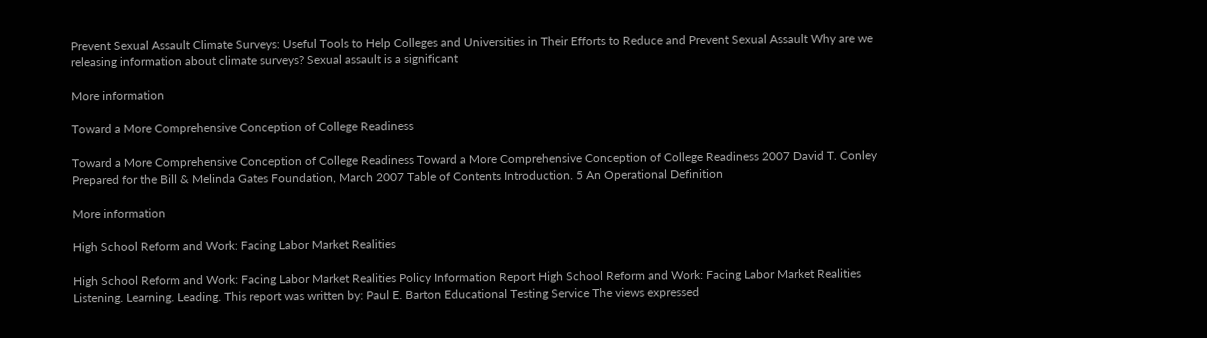Prevent Sexual Assault Climate Surveys: Useful Tools to Help Colleges and Universities in Their Efforts to Reduce and Prevent Sexual Assault Why are we releasing information about climate surveys? Sexual assault is a significant

More information

Toward a More Comprehensive Conception of College Readiness

Toward a More Comprehensive Conception of College Readiness Toward a More Comprehensive Conception of College Readiness 2007 David T. Conley Prepared for the Bill & Melinda Gates Foundation, March 2007 Table of Contents Introduction. 5 An Operational Definition

More information

High School Reform and Work: Facing Labor Market Realities

High School Reform and Work: Facing Labor Market Realities Policy Information Report High School Reform and Work: Facing Labor Market Realities Listening. Learning. Leading. This report was written by: Paul E. Barton Educational Testing Service The views expressed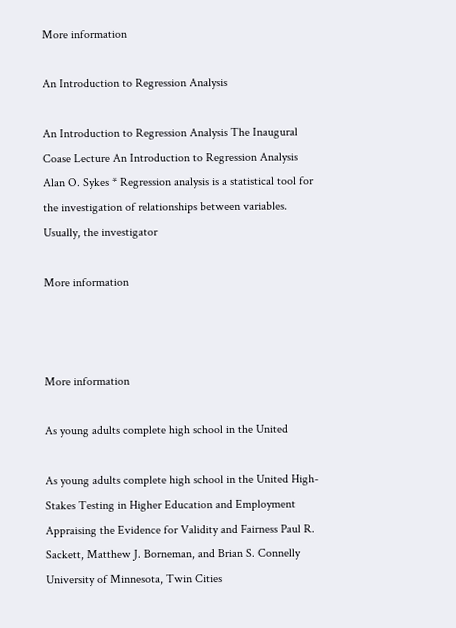More information

An Introduction to Regression Analysis

An Introduction to Regression Analysis The Inaugural Coase Lecture An Introduction to Regression Analysis Alan O. Sykes * Regression analysis is a statistical tool for the investigation of relationships between variables. Usually, the investigator

More information



More information

As young adults complete high school in the United

As young adults complete high school in the United High-Stakes Testing in Higher Education and Employment Appraising the Evidence for Validity and Fairness Paul R. Sackett, Matthew J. Borneman, and Brian S. Connelly University of Minnesota, Twin Cities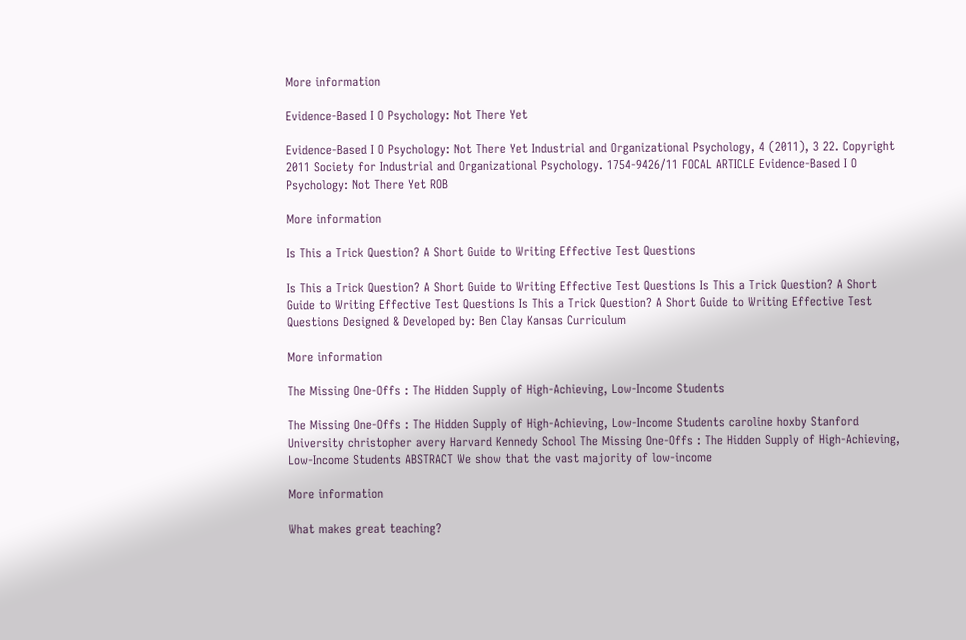More information

Evidence-Based I O Psychology: Not There Yet

Evidence-Based I O Psychology: Not There Yet Industrial and Organizational Psychology, 4 (2011), 3 22. Copyright 2011 Society for Industrial and Organizational Psychology. 1754-9426/11 FOCAL ARTICLE Evidence-Based I O Psychology: Not There Yet ROB

More information

Is This a Trick Question? A Short Guide to Writing Effective Test Questions

Is This a Trick Question? A Short Guide to Writing Effective Test Questions Is This a Trick Question? A Short Guide to Writing Effective Test Questions Is This a Trick Question? A Short Guide to Writing Effective Test Questions Designed & Developed by: Ben Clay Kansas Curriculum

More information

The Missing One-Offs : The Hidden Supply of High-Achieving, Low-Income Students

The Missing One-Offs : The Hidden Supply of High-Achieving, Low-Income Students caroline hoxby Stanford University christopher avery Harvard Kennedy School The Missing One-Offs : The Hidden Supply of High-Achieving, Low-Income Students ABSTRACT We show that the vast majority of low-income

More information

What makes great teaching?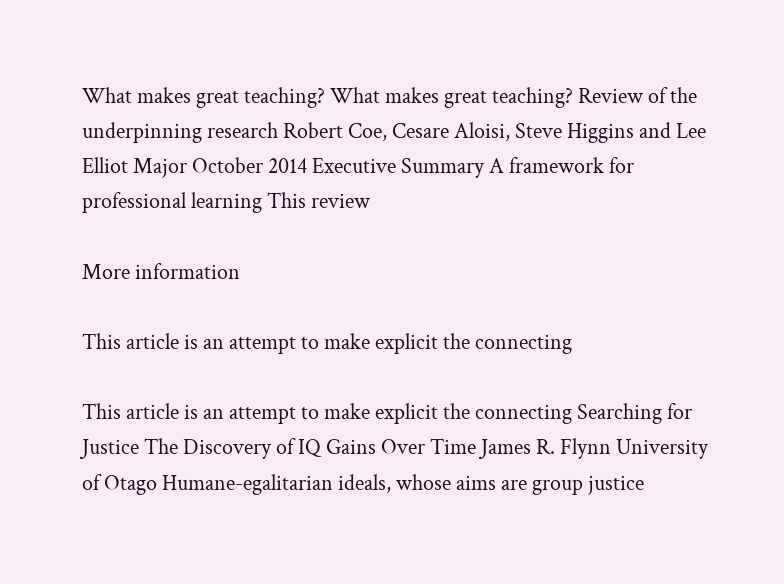What makes great teaching? What makes great teaching? Review of the underpinning research Robert Coe, Cesare Aloisi, Steve Higgins and Lee Elliot Major October 2014 Executive Summary A framework for professional learning This review

More information

This article is an attempt to make explicit the connecting

This article is an attempt to make explicit the connecting Searching for Justice The Discovery of IQ Gains Over Time James R. Flynn University of Otago Humane-egalitarian ideals, whose aims are group justice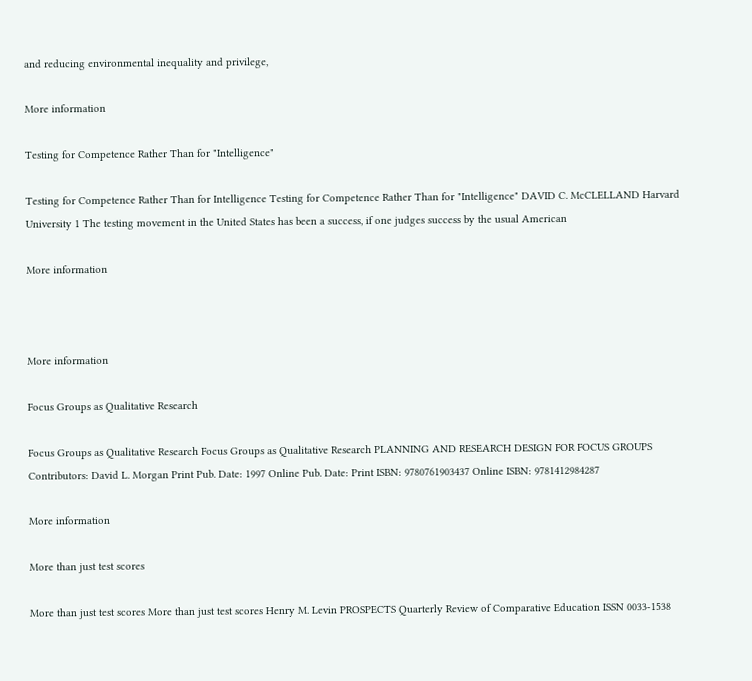and reducing environmental inequality and privilege,

More information

Testing for Competence Rather Than for "Intelligence"

Testing for Competence Rather Than for Intelligence Testing for Competence Rather Than for "Intelligence" DAVID C. McCLELLAND Harvard University 1 The testing movement in the United States has been a success, if one judges success by the usual American

More information



More information

Focus Groups as Qualitative Research

Focus Groups as Qualitative Research Focus Groups as Qualitative Research PLANNING AND RESEARCH DESIGN FOR FOCUS GROUPS Contributors: David L. Morgan Print Pub. Date: 1997 Online Pub. Date: Print ISBN: 9780761903437 Online ISBN: 9781412984287

More information

More than just test scores

More than just test scores More than just test scores Henry M. Levin PROSPECTS Quarterly Review of Comparative Education ISSN 0033-1538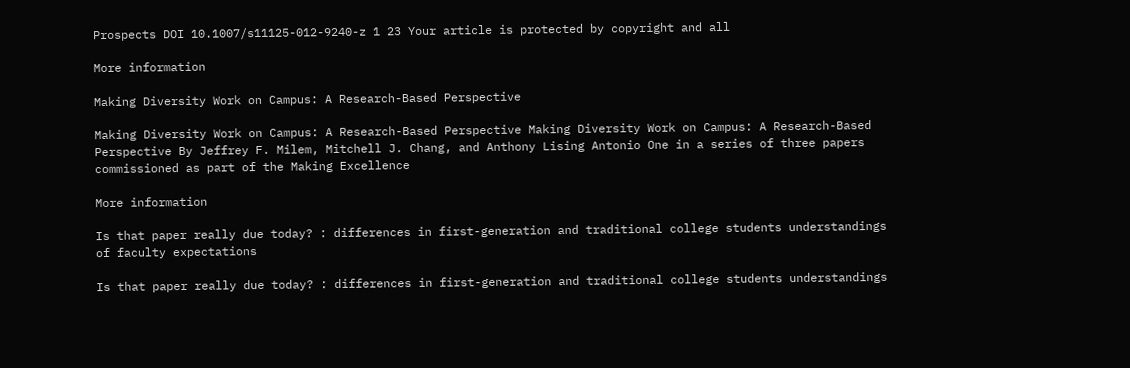Prospects DOI 10.1007/s11125-012-9240-z 1 23 Your article is protected by copyright and all

More information

Making Diversity Work on Campus: A Research-Based Perspective

Making Diversity Work on Campus: A Research-Based Perspective Making Diversity Work on Campus: A Research-Based Perspective By Jeffrey F. Milem, Mitchell J. Chang, and Anthony Lising Antonio One in a series of three papers commissioned as part of the Making Excellence

More information

Is that paper really due today? : differences in first-generation and traditional college students understandings of faculty expectations

Is that paper really due today? : differences in first-generation and traditional college students understandings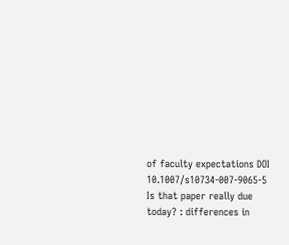of faculty expectations DOI 10.1007/s10734-007-9065-5 Is that paper really due today? : differences in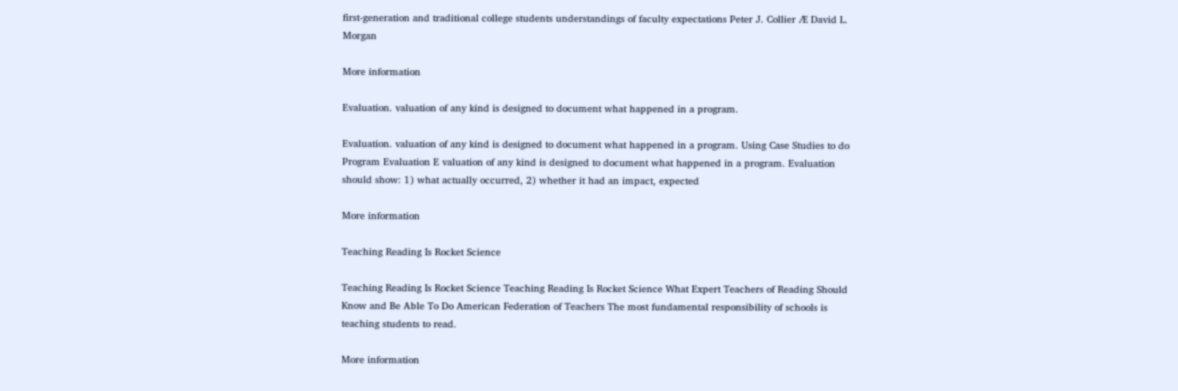first-generation and traditional college students understandings of faculty expectations Peter J. Collier Æ David L. Morgan

More information

Evaluation. valuation of any kind is designed to document what happened in a program.

Evaluation. valuation of any kind is designed to document what happened in a program. Using Case Studies to do Program Evaluation E valuation of any kind is designed to document what happened in a program. Evaluation should show: 1) what actually occurred, 2) whether it had an impact, expected

More information

Teaching Reading Is Rocket Science

Teaching Reading Is Rocket Science Teaching Reading Is Rocket Science What Expert Teachers of Reading Should Know and Be Able To Do American Federation of Teachers The most fundamental responsibility of schools is teaching students to read.

More information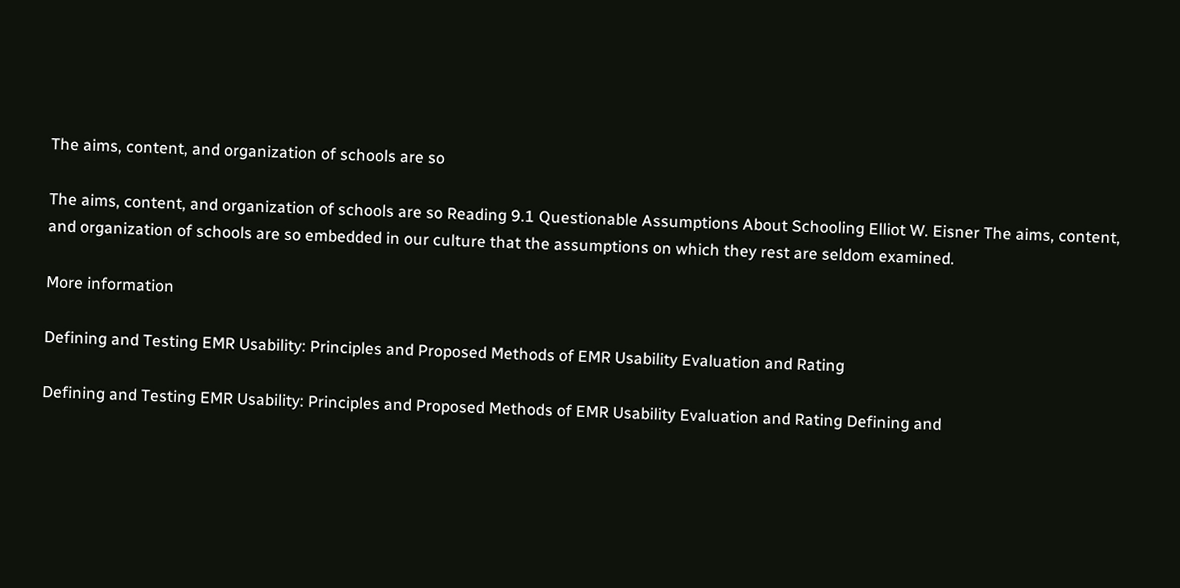The aims, content, and organization of schools are so

The aims, content, and organization of schools are so Reading 9.1 Questionable Assumptions About Schooling Elliot W. Eisner The aims, content, and organization of schools are so embedded in our culture that the assumptions on which they rest are seldom examined.

More information

Defining and Testing EMR Usability: Principles and Proposed Methods of EMR Usability Evaluation and Rating

Defining and Testing EMR Usability: Principles and Proposed Methods of EMR Usability Evaluation and Rating Defining and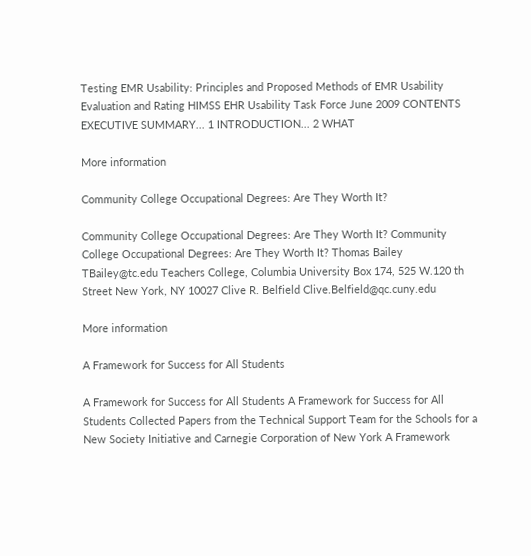Testing EMR Usability: Principles and Proposed Methods of EMR Usability Evaluation and Rating HIMSS EHR Usability Task Force June 2009 CONTENTS EXECUTIVE SUMMARY... 1 INTRODUCTION... 2 WHAT

More information

Community College Occupational Degrees: Are They Worth It?

Community College Occupational Degrees: Are They Worth It? Community College Occupational Degrees: Are They Worth It? Thomas Bailey TBailey@tc.edu Teachers College, Columbia University Box 174, 525 W.120 th Street New York, NY 10027 Clive R. Belfield Clive.Belfield@qc.cuny.edu

More information

A Framework for Success for All Students

A Framework for Success for All Students A Framework for Success for All Students Collected Papers from the Technical Support Team for the Schools for a New Society Initiative and Carnegie Corporation of New York A Framework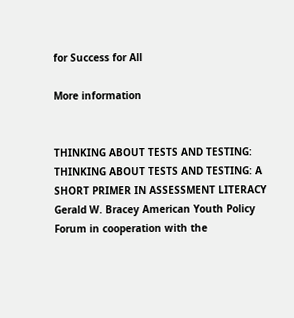for Success for All

More information


THINKING ABOUT TESTS AND TESTING: THINKING ABOUT TESTS AND TESTING: A SHORT PRIMER IN ASSESSMENT LITERACY Gerald W. Bracey American Youth Policy Forum in cooperation with the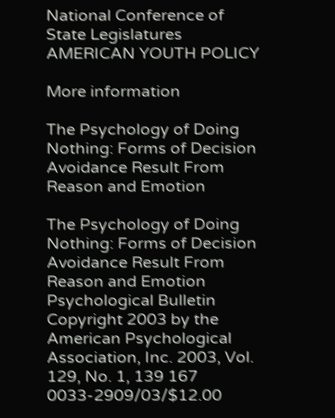National Conference of State Legislatures AMERICAN YOUTH POLICY

More information

The Psychology of Doing Nothing: Forms of Decision Avoidance Result From Reason and Emotion

The Psychology of Doing Nothing: Forms of Decision Avoidance Result From Reason and Emotion Psychological Bulletin Copyright 2003 by the American Psychological Association, Inc. 2003, Vol. 129, No. 1, 139 167 0033-2909/03/$12.00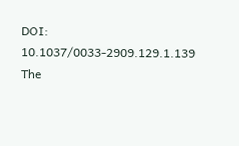DOI: 10.1037/0033-2909.129.1.139 The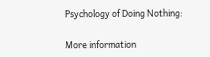Psychology of Doing Nothing:

More information